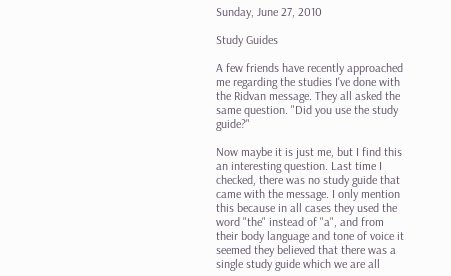Sunday, June 27, 2010

Study Guides

A few friends have recently approached me regarding the studies I've done with the Ridvan message. They all asked the same question. "Did you use the study guide?"

Now maybe it is just me, but I find this an interesting question. Last time I checked, there was no study guide that came with the message. I only mention this because in all cases they used the word "the" instead of "a", and from their body language and tone of voice it seemed they believed that there was a single study guide which we are all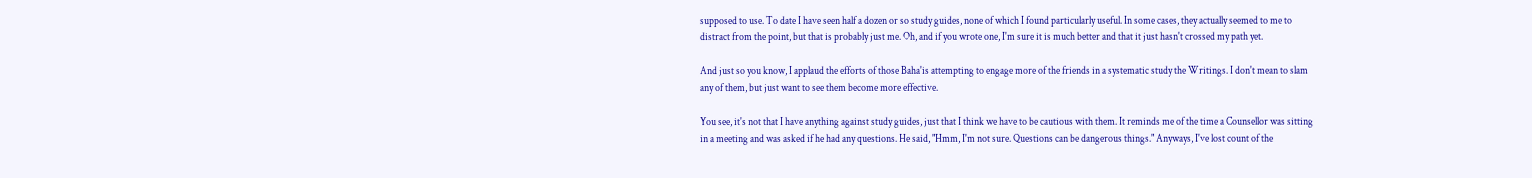supposed to use. To date I have seen half a dozen or so study guides, none of which I found particularly useful. In some cases, they actually seemed to me to distract from the point, but that is probably just me. Oh, and if you wrote one, I'm sure it is much better and that it just hasn't crossed my path yet.

And just so you know, I applaud the efforts of those Baha'is attempting to engage more of the friends in a systematic study the Writings. I don't mean to slam any of them, but just want to see them become more effective.

You see, it's not that I have anything against study guides, just that I think we have to be cautious with them. It reminds me of the time a Counsellor was sitting in a meeting and was asked if he had any questions. He said, "Hmm, I'm not sure. Questions can be dangerous things." Anyways, I've lost count of the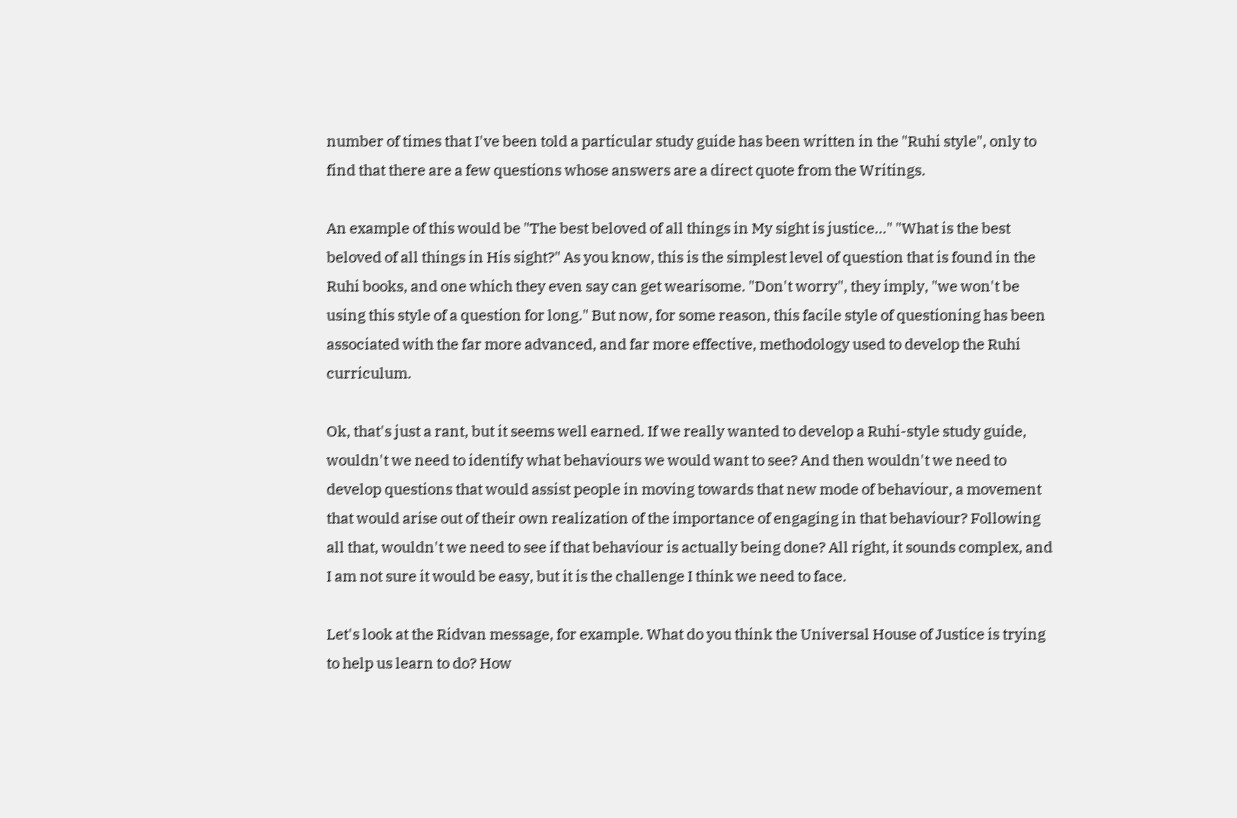number of times that I've been told a particular study guide has been written in the "Ruhi style", only to find that there are a few questions whose answers are a direct quote from the Writings.

An example of this would be "The best beloved of all things in My sight is justice..." "What is the best beloved of all things in His sight?" As you know, this is the simplest level of question that is found in the Ruhi books, and one which they even say can get wearisome. "Don't worry", they imply, "we won't be using this style of a question for long." But now, for some reason, this facile style of questioning has been associated with the far more advanced, and far more effective, methodology used to develop the Ruhi curriculum.

Ok, that's just a rant, but it seems well earned. If we really wanted to develop a Ruhi-style study guide, wouldn't we need to identify what behaviours we would want to see? And then wouldn't we need to develop questions that would assist people in moving towards that new mode of behaviour, a movement that would arise out of their own realization of the importance of engaging in that behaviour? Following all that, wouldn't we need to see if that behaviour is actually being done? All right, it sounds complex, and I am not sure it would be easy, but it is the challenge I think we need to face.

Let's look at the Ridvan message, for example. What do you think the Universal House of Justice is trying to help us learn to do? How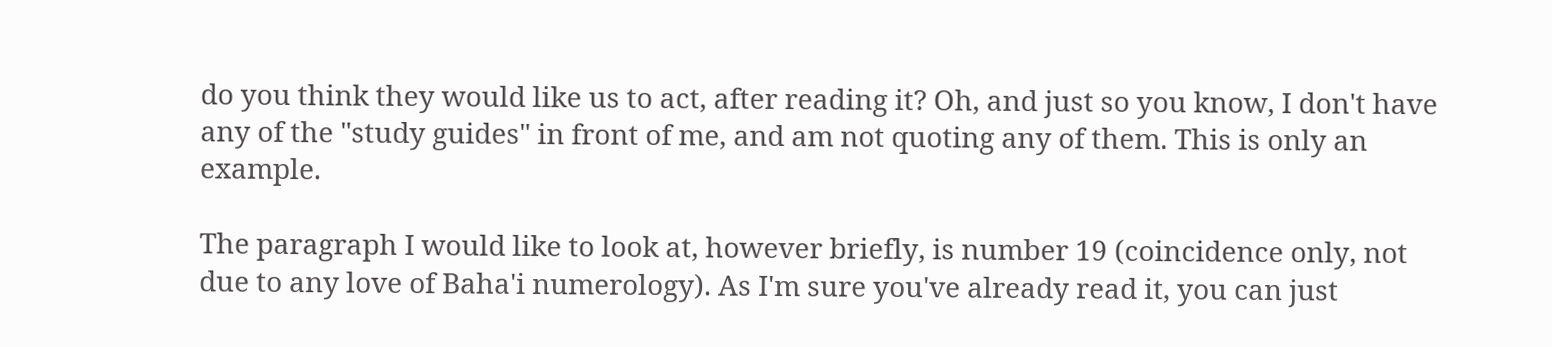do you think they would like us to act, after reading it? Oh, and just so you know, I don't have any of the "study guides" in front of me, and am not quoting any of them. This is only an example.

The paragraph I would like to look at, however briefly, is number 19 (coincidence only, not due to any love of Baha'i numerology). As I'm sure you've already read it, you can just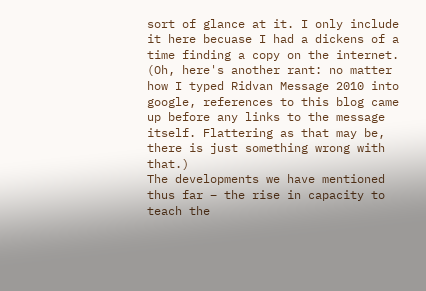sort of glance at it. I only include it here becuase I had a dickens of a time finding a copy on the internet. (Oh, here's another rant: no matter how I typed Ridvan Message 2010 into google, references to this blog came up before any links to the message itself. Flattering as that may be, there is just something wrong with that.)
The developments we have mentioned thus far – the rise in capacity to teach the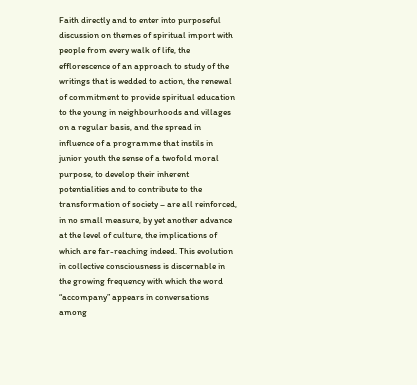Faith directly and to enter into purposeful discussion on themes of spiritual import with people from every walk of life, the efflorescence of an approach to study of the writings that is wedded to action, the renewal of commitment to provide spiritual education to the young in neighbourhoods and villages on a regular basis, and the spread in influence of a programme that instils in junior youth the sense of a twofold moral purpose, to develop their inherent potentialities and to contribute to the transformation of society – are all reinforced, in no small measure, by yet another advance at the level of culture, the implications of which are far-reaching indeed. This evolution in collective consciousness is discernable in the growing frequency with which the word “accompany” appears in conversations among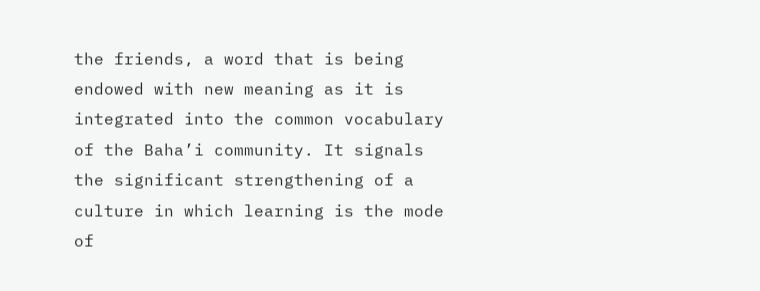the friends, a word that is being endowed with new meaning as it is integrated into the common vocabulary of the Baha’i community. It signals the significant strengthening of a culture in which learning is the mode of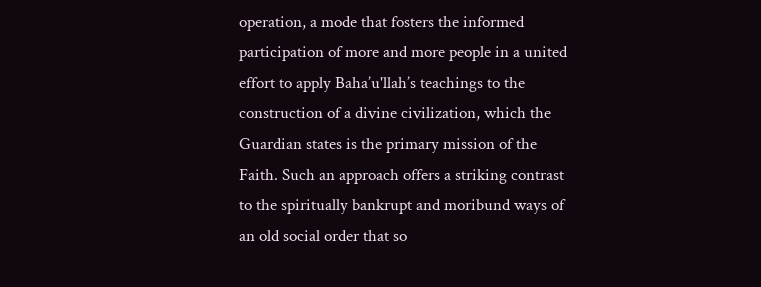operation, a mode that fosters the informed participation of more and more people in a united effort to apply Baha’u'llah’s teachings to the construction of a divine civilization, which the Guardian states is the primary mission of the Faith. Such an approach offers a striking contrast to the spiritually bankrupt and moribund ways of an old social order that so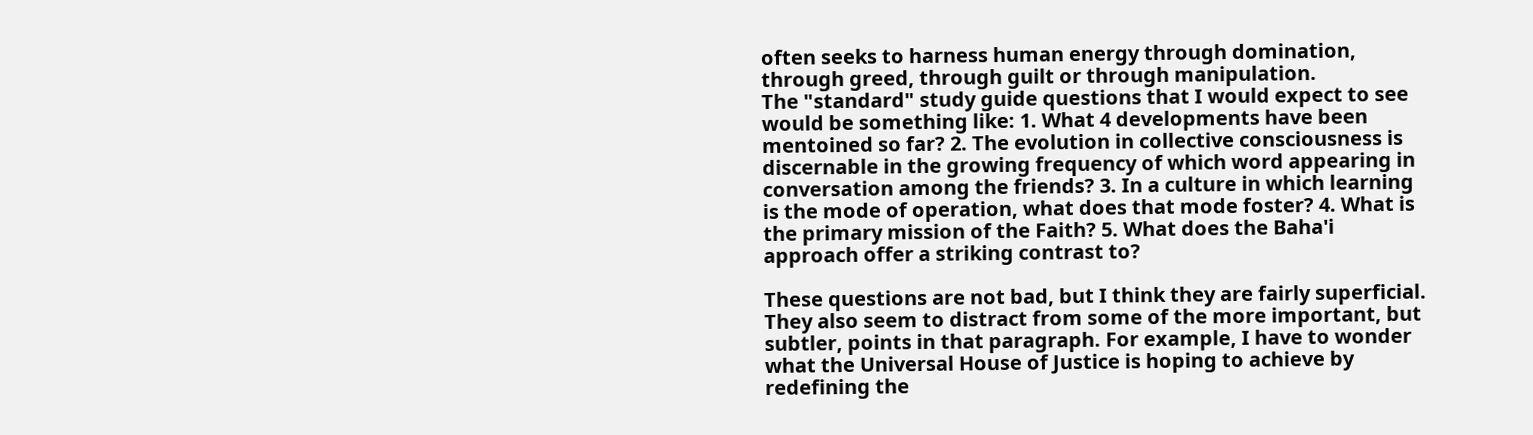often seeks to harness human energy through domination, through greed, through guilt or through manipulation.
The "standard" study guide questions that I would expect to see would be something like: 1. What 4 developments have been mentoined so far? 2. The evolution in collective consciousness is discernable in the growing frequency of which word appearing in conversation among the friends? 3. In a culture in which learning is the mode of operation, what does that mode foster? 4. What is the primary mission of the Faith? 5. What does the Baha'i approach offer a striking contrast to?

These questions are not bad, but I think they are fairly superficial. They also seem to distract from some of the more important, but subtler, points in that paragraph. For example, I have to wonder what the Universal House of Justice is hoping to achieve by redefining the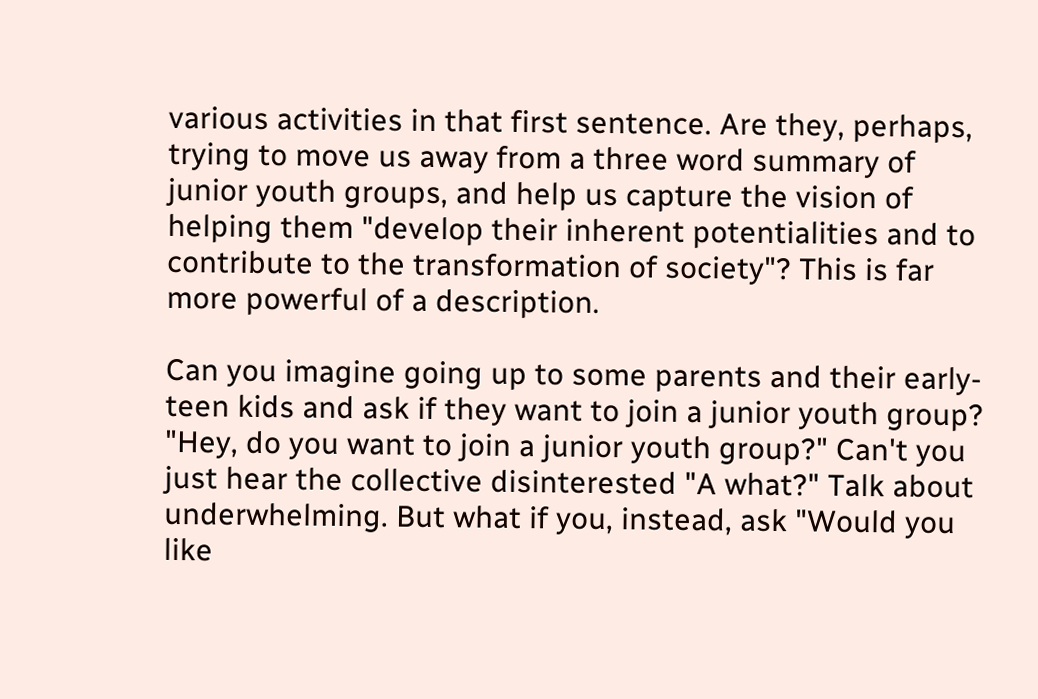various activities in that first sentence. Are they, perhaps, trying to move us away from a three word summary of junior youth groups, and help us capture the vision of helping them "develop their inherent potentialities and to contribute to the transformation of society"? This is far more powerful of a description.

Can you imagine going up to some parents and their early-teen kids and ask if they want to join a junior youth group? "Hey, do you want to join a junior youth group?" Can't you just hear the collective disinterested "A what?" Talk about underwhelming. But what if you, instead, ask "Would you like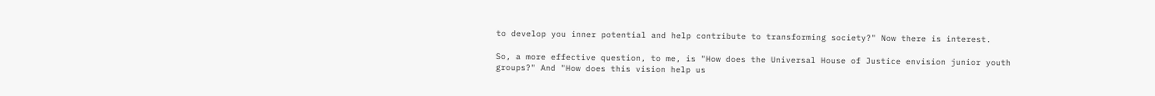to develop you inner potential and help contribute to transforming society?" Now there is interest.

So, a more effective question, to me, is "How does the Universal House of Justice envision junior youth groups?" And "How does this vision help us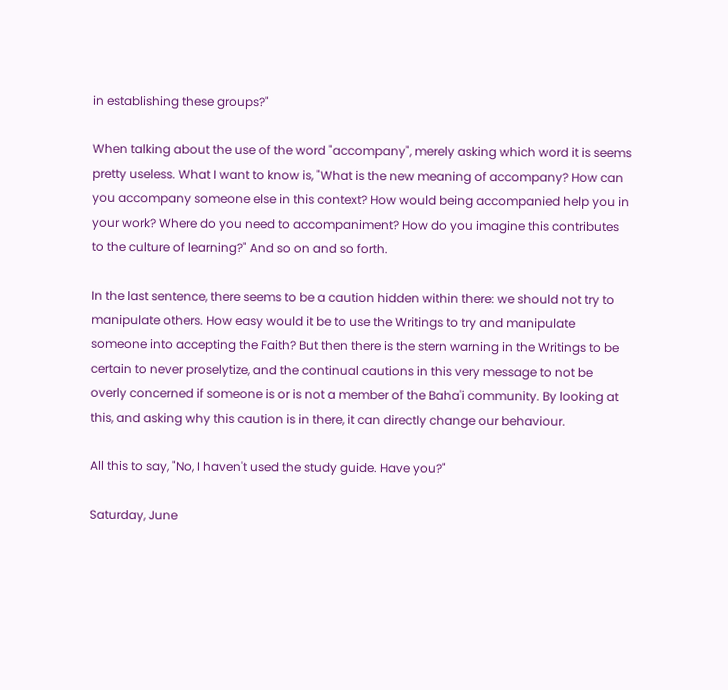in establishing these groups?"

When talking about the use of the word "accompany", merely asking which word it is seems pretty useless. What I want to know is, "What is the new meaning of accompany? How can you accompany someone else in this context? How would being accompanied help you in your work? Where do you need to accompaniment? How do you imagine this contributes to the culture of learning?" And so on and so forth.

In the last sentence, there seems to be a caution hidden within there: we should not try to manipulate others. How easy would it be to use the Writings to try and manipulate someone into accepting the Faith? But then there is the stern warning in the Writings to be certain to never proselytize, and the continual cautions in this very message to not be overly concerned if someone is or is not a member of the Baha'i community. By looking at this, and asking why this caution is in there, it can directly change our behaviour.

All this to say, "No, I haven't used the study guide. Have you?"

Saturday, June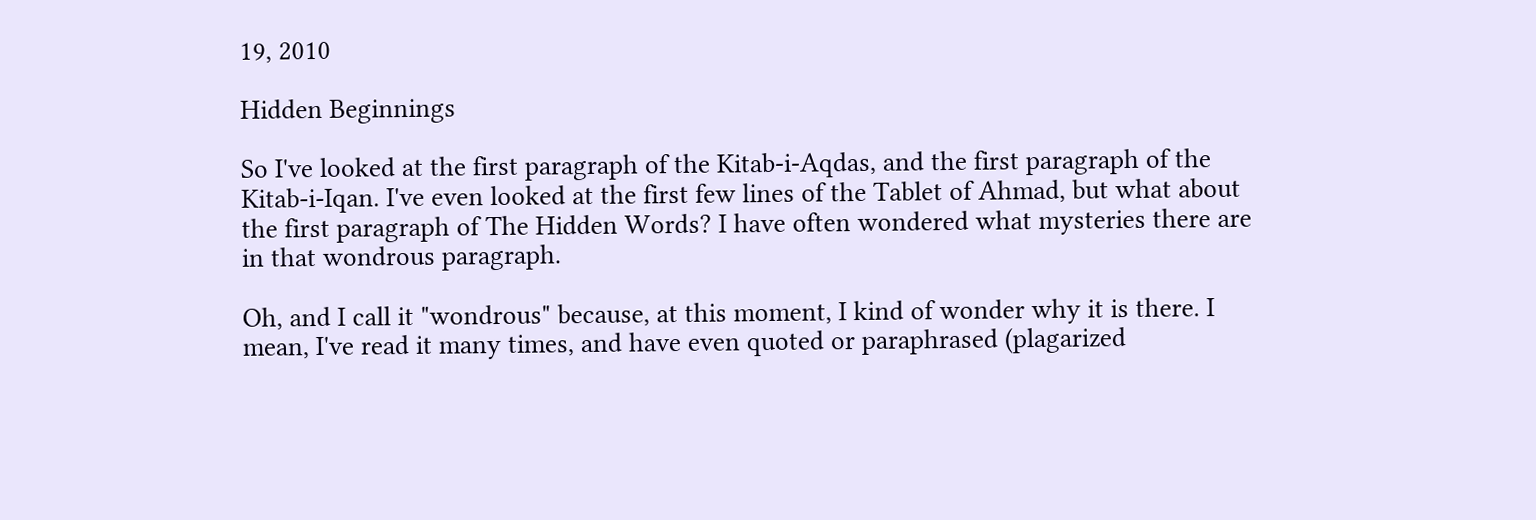19, 2010

Hidden Beginnings

So I've looked at the first paragraph of the Kitab-i-Aqdas, and the first paragraph of the Kitab-i-Iqan. I've even looked at the first few lines of the Tablet of Ahmad, but what about the first paragraph of The Hidden Words? I have often wondered what mysteries there are in that wondrous paragraph.

Oh, and I call it "wondrous" because, at this moment, I kind of wonder why it is there. I mean, I've read it many times, and have even quoted or paraphrased (plagarized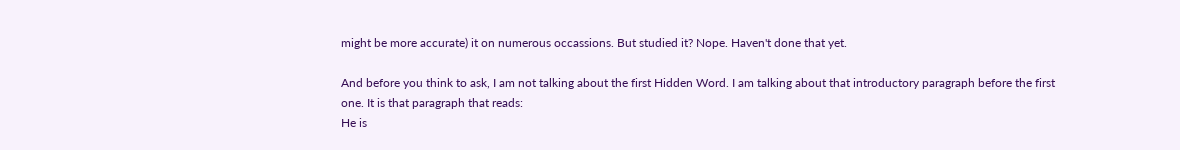might be more accurate) it on numerous occassions. But studied it? Nope. Haven't done that yet.

And before you think to ask, I am not talking about the first Hidden Word. I am talking about that introductory paragraph before the first one. It is that paragraph that reads:
He is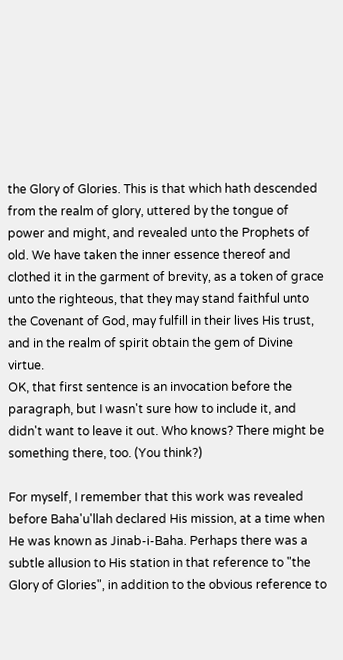the Glory of Glories. This is that which hath descended from the realm of glory, uttered by the tongue of power and might, and revealed unto the Prophets of old. We have taken the inner essence thereof and clothed it in the garment of brevity, as a token of grace unto the righteous, that they may stand faithful unto the Covenant of God, may fulfill in their lives His trust, and in the realm of spirit obtain the gem of Divine virtue.
OK, that first sentence is an invocation before the paragraph, but I wasn't sure how to include it, and didn't want to leave it out. Who knows? There might be something there, too. (You think?)

For myself, I remember that this work was revealed before Baha'u'llah declared His mission, at a time when He was known as Jinab-i-Baha. Perhaps there was a subtle allusion to His station in that reference to "the Glory of Glories", in addition to the obvious reference to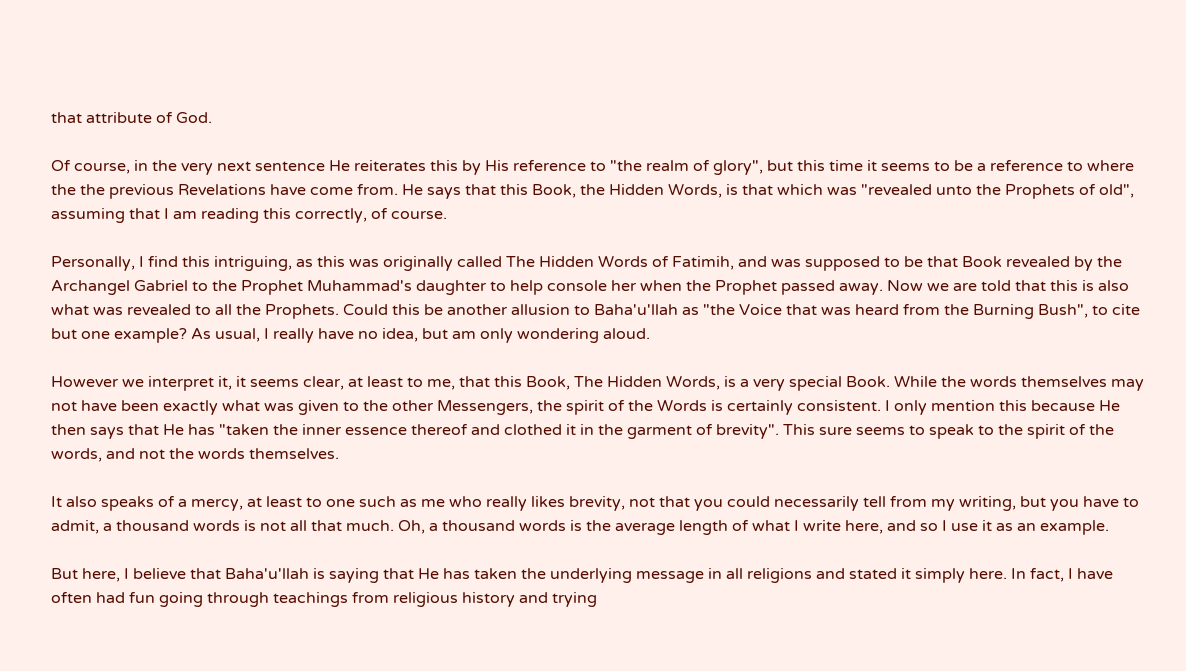that attribute of God.

Of course, in the very next sentence He reiterates this by His reference to "the realm of glory", but this time it seems to be a reference to where the the previous Revelations have come from. He says that this Book, the Hidden Words, is that which was "revealed unto the Prophets of old", assuming that I am reading this correctly, of course.

Personally, I find this intriguing, as this was originally called The Hidden Words of Fatimih, and was supposed to be that Book revealed by the Archangel Gabriel to the Prophet Muhammad's daughter to help console her when the Prophet passed away. Now we are told that this is also what was revealed to all the Prophets. Could this be another allusion to Baha'u'llah as "the Voice that was heard from the Burning Bush", to cite but one example? As usual, I really have no idea, but am only wondering aloud.

However we interpret it, it seems clear, at least to me, that this Book, The Hidden Words, is a very special Book. While the words themselves may not have been exactly what was given to the other Messengers, the spirit of the Words is certainly consistent. I only mention this because He then says that He has "taken the inner essence thereof and clothed it in the garment of brevity". This sure seems to speak to the spirit of the words, and not the words themselves.

It also speaks of a mercy, at least to one such as me who really likes brevity, not that you could necessarily tell from my writing, but you have to admit, a thousand words is not all that much. Oh, a thousand words is the average length of what I write here, and so I use it as an example.

But here, I believe that Baha'u'llah is saying that He has taken the underlying message in all religions and stated it simply here. In fact, I have often had fun going through teachings from religious history and trying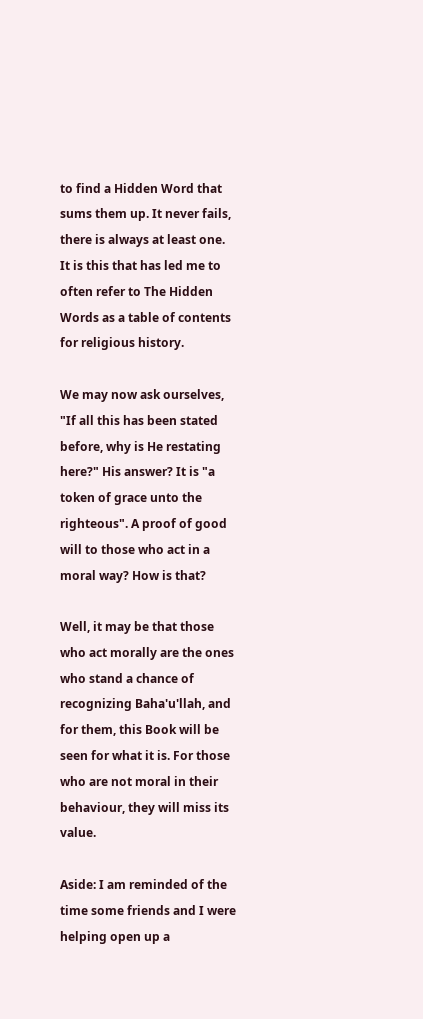to find a Hidden Word that sums them up. It never fails, there is always at least one. It is this that has led me to often refer to The Hidden Words as a table of contents for religious history.

We may now ask ourselves, "If all this has been stated before, why is He restating here?" His answer? It is "a token of grace unto the righteous". A proof of good will to those who act in a moral way? How is that?

Well, it may be that those who act morally are the ones who stand a chance of recognizing Baha'u'llah, and for them, this Book will be seen for what it is. For those who are not moral in their behaviour, they will miss its value.

Aside: I am reminded of the time some friends and I were helping open up a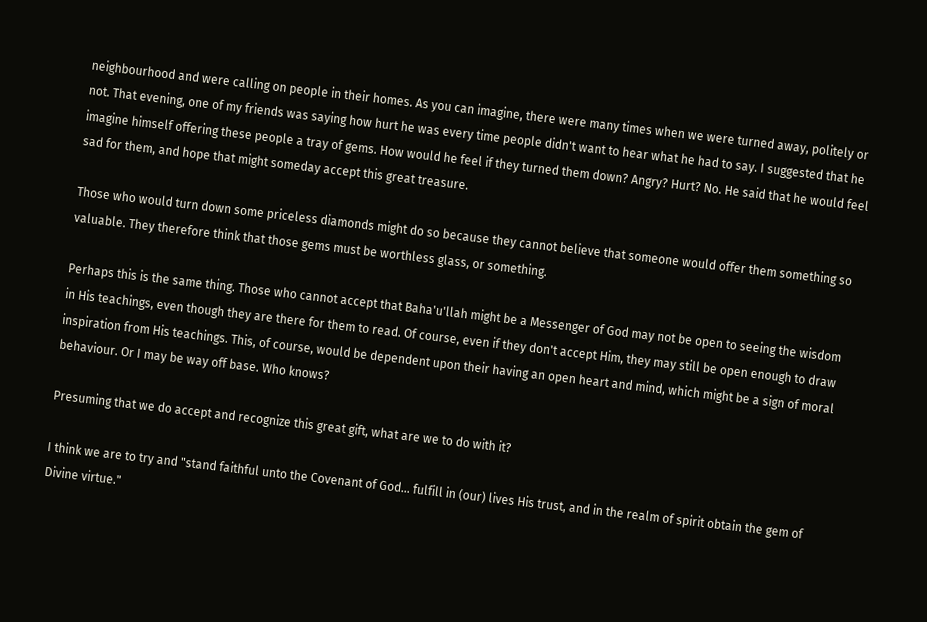neighbourhood and were calling on people in their homes. As you can imagine, there were many times when we were turned away, politely or not. That evening, one of my friends was saying how hurt he was every time people didn't want to hear what he had to say. I suggested that he imagine himself offering these people a tray of gems. How would he feel if they turned them down? Angry? Hurt? No. He said that he would feel sad for them, and hope that might someday accept this great treasure.

Those who would turn down some priceless diamonds might do so because they cannot believe that someone would offer them something so valuable. They therefore think that those gems must be worthless glass, or something.

Perhaps this is the same thing. Those who cannot accept that Baha'u'llah might be a Messenger of God may not be open to seeing the wisdom in His teachings, even though they are there for them to read. Of course, even if they don't accept Him, they may still be open enough to draw inspiration from His teachings. This, of course, would be dependent upon their having an open heart and mind, which might be a sign of moral behaviour. Or I may be way off base. Who knows?

Presuming that we do accept and recognize this great gift, what are we to do with it?

I think we are to try and "stand faithful unto the Covenant of God... fulfill in (our) lives His trust, and in the realm of spirit obtain the gem of Divine virtue."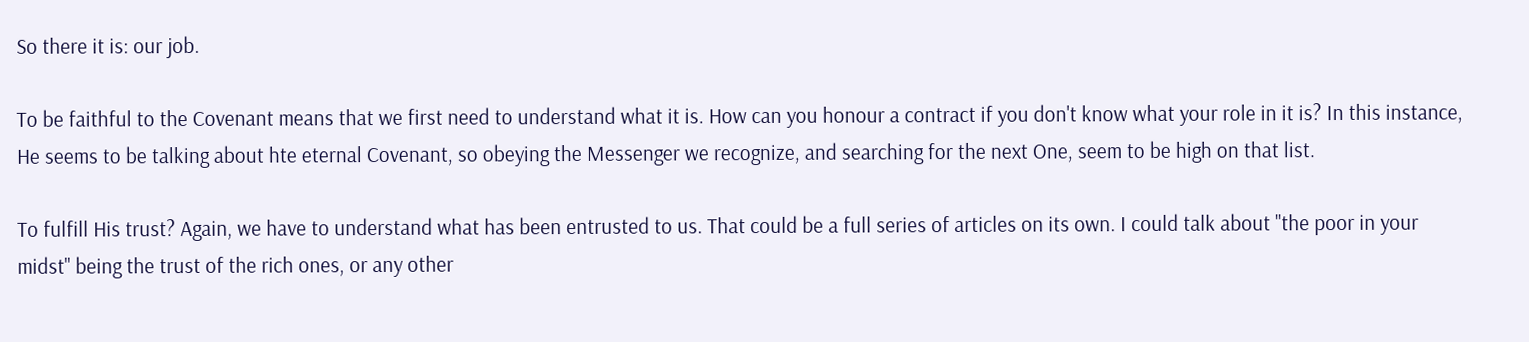So there it is: our job.

To be faithful to the Covenant means that we first need to understand what it is. How can you honour a contract if you don't know what your role in it is? In this instance, He seems to be talking about hte eternal Covenant, so obeying the Messenger we recognize, and searching for the next One, seem to be high on that list.

To fulfill His trust? Again, we have to understand what has been entrusted to us. That could be a full series of articles on its own. I could talk about "the poor in your midst" being the trust of the rich ones, or any other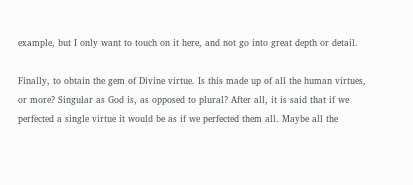example, but I only want to touch on it here, and not go into great depth or detail.

Finally, to obtain the gem of Divine virtue. Is this made up of all the human virtues, or more? Singular as God is, as opposed to plural? After all, it is said that if we perfected a single virtue it would be as if we perfected them all. Maybe all the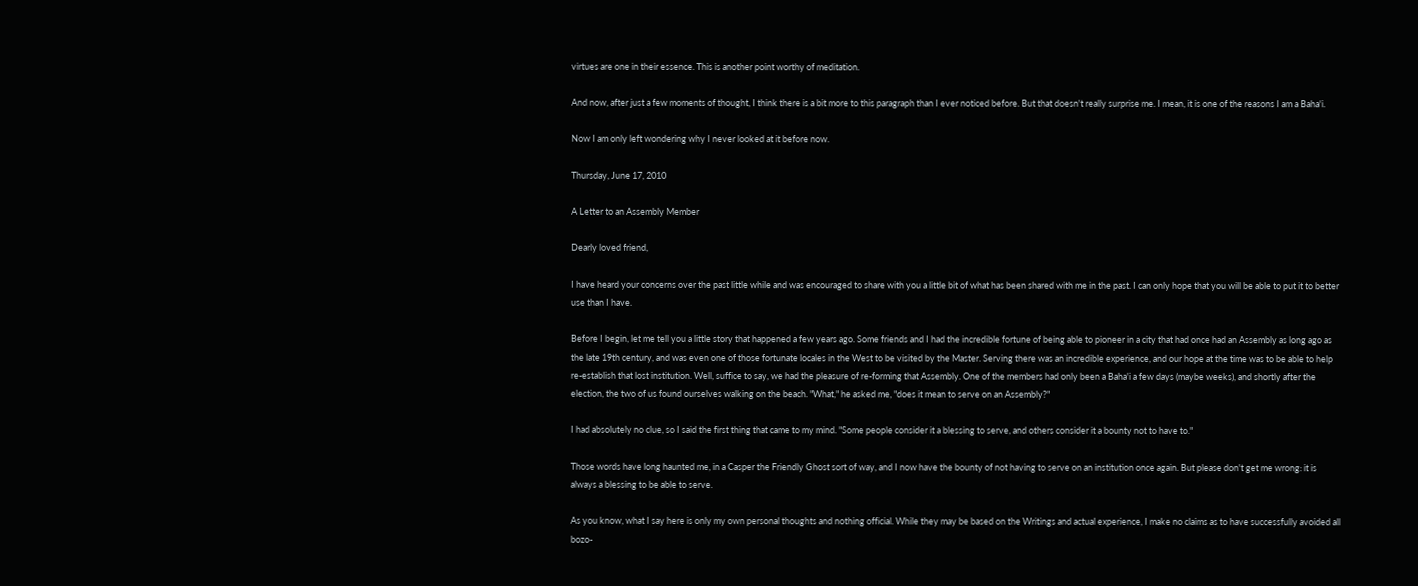virtues are one in their essence. This is another point worthy of meditation.

And now, after just a few moments of thought, I think there is a bit more to this paragraph than I ever noticed before. But that doesn't really surprise me. I mean, it is one of the reasons I am a Baha'i.

Now I am only left wondering why I never looked at it before now.

Thursday, June 17, 2010

A Letter to an Assembly Member

Dearly loved friend,

I have heard your concerns over the past little while and was encouraged to share with you a little bit of what has been shared with me in the past. I can only hope that you will be able to put it to better use than I have.

Before I begin, let me tell you a little story that happened a few years ago. Some friends and I had the incredible fortune of being able to pioneer in a city that had once had an Assembly as long ago as the late 19th century, and was even one of those fortunate locales in the West to be visited by the Master. Serving there was an incredible experience, and our hope at the time was to be able to help re-establish that lost institution. Well, suffice to say, we had the pleasure of re-forming that Assembly. One of the members had only been a Baha'i a few days (maybe weeks), and shortly after the election, the two of us found ourselves walking on the beach. "What," he asked me, "does it mean to serve on an Assembly?"

I had absolutely no clue, so I said the first thing that came to my mind. "Some people consider it a blessing to serve, and others consider it a bounty not to have to."

Those words have long haunted me, in a Casper the Friendly Ghost sort of way, and I now have the bounty of not having to serve on an institution once again. But please don't get me wrong: it is always a blessing to be able to serve.

As you know, what I say here is only my own personal thoughts and nothing official. While they may be based on the Writings and actual experience, I make no claims as to have successfully avoided all bozo-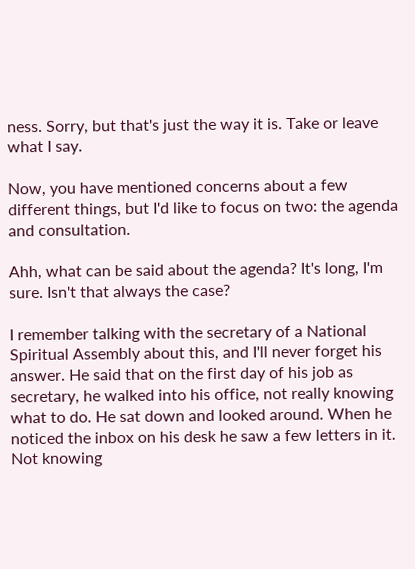ness. Sorry, but that's just the way it is. Take or leave what I say.

Now, you have mentioned concerns about a few different things, but I'd like to focus on two: the agenda and consultation.

Ahh, what can be said about the agenda? It's long, I'm sure. Isn't that always the case?

I remember talking with the secretary of a National Spiritual Assembly about this, and I'll never forget his answer. He said that on the first day of his job as secretary, he walked into his office, not really knowing what to do. He sat down and looked around. When he noticed the inbox on his desk he saw a few letters in it. Not knowing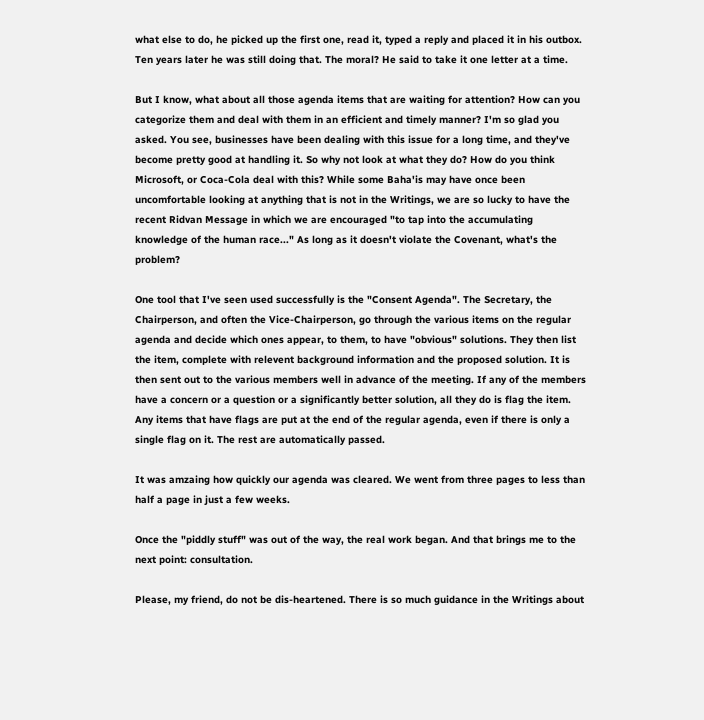what else to do, he picked up the first one, read it, typed a reply and placed it in his outbox. Ten years later he was still doing that. The moral? He said to take it one letter at a time.

But I know, what about all those agenda items that are waiting for attention? How can you categorize them and deal with them in an efficient and timely manner? I'm so glad you asked. You see, businesses have been dealing with this issue for a long time, and they've become pretty good at handling it. So why not look at what they do? How do you think Microsoft, or Coca-Cola deal with this? While some Baha'is may have once been uncomfortable looking at anything that is not in the Writings, we are so lucky to have the recent Ridvan Message in which we are encouraged "to tap into the accumulating knowledge of the human race..." As long as it doesn't violate the Covenant, what's the problem?

One tool that I've seen used successfully is the "Consent Agenda". The Secretary, the Chairperson, and often the Vice-Chairperson, go through the various items on the regular agenda and decide which ones appear, to them, to have "obvious" solutions. They then list the item, complete with relevent background information and the proposed solution. It is then sent out to the various members well in advance of the meeting. If any of the members have a concern or a question or a significantly better solution, all they do is flag the item. Any items that have flags are put at the end of the regular agenda, even if there is only a single flag on it. The rest are automatically passed.

It was amzaing how quickly our agenda was cleared. We went from three pages to less than half a page in just a few weeks.

Once the "piddly stuff" was out of the way, the real work began. And that brings me to the next point: consultation.

Please, my friend, do not be dis-heartened. There is so much guidance in the Writings about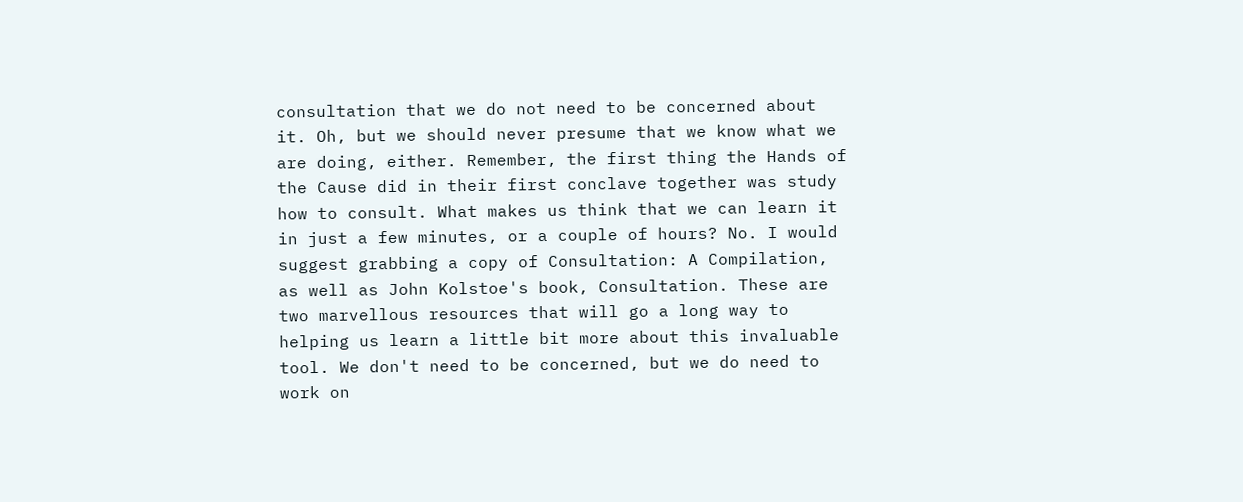consultation that we do not need to be concerned about it. Oh, but we should never presume that we know what we are doing, either. Remember, the first thing the Hands of the Cause did in their first conclave together was study how to consult. What makes us think that we can learn it in just a few minutes, or a couple of hours? No. I would suggest grabbing a copy of Consultation: A Compilation, as well as John Kolstoe's book, Consultation. These are two marvellous resources that will go a long way to helping us learn a little bit more about this invaluable tool. We don't need to be concerned, but we do need to work on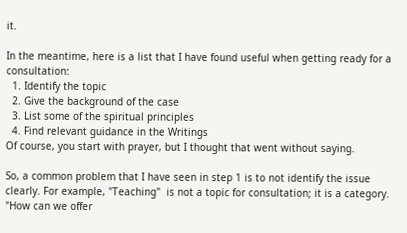it.

In the meantime, here is a list that I have found useful when getting ready for a consultation:
  1. Identify the topic
  2. Give the background of the case
  3. List some of the spiritual principles
  4. Find relevant guidance in the Writings
Of course, you start with prayer, but I thought that went without saying.

So, a common problem that I have seen in step 1 is to not identify the issue clearly. For example, "Teaching"  is not a topic for consultation; it is a category. "How can we offer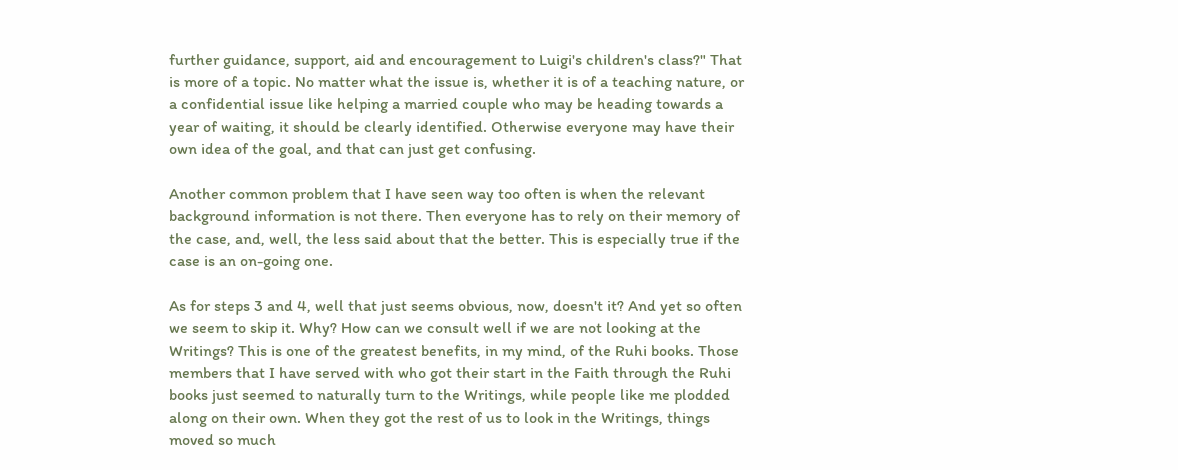further guidance, support, aid and encouragement to Luigi's children's class?" That is more of a topic. No matter what the issue is, whether it is of a teaching nature, or a confidential issue like helping a married couple who may be heading towards a year of waiting, it should be clearly identified. Otherwise everyone may have their own idea of the goal, and that can just get confusing.

Another common problem that I have seen way too often is when the relevant background information is not there. Then everyone has to rely on their memory of the case, and, well, the less said about that the better. This is especially true if the case is an on-going one.

As for steps 3 and 4, well that just seems obvious, now, doesn't it? And yet so often we seem to skip it. Why? How can we consult well if we are not looking at the Writings? This is one of the greatest benefits, in my mind, of the Ruhi books. Those members that I have served with who got their start in the Faith through the Ruhi books just seemed to naturally turn to the Writings, while people like me plodded along on their own. When they got the rest of us to look in the Writings, things moved so much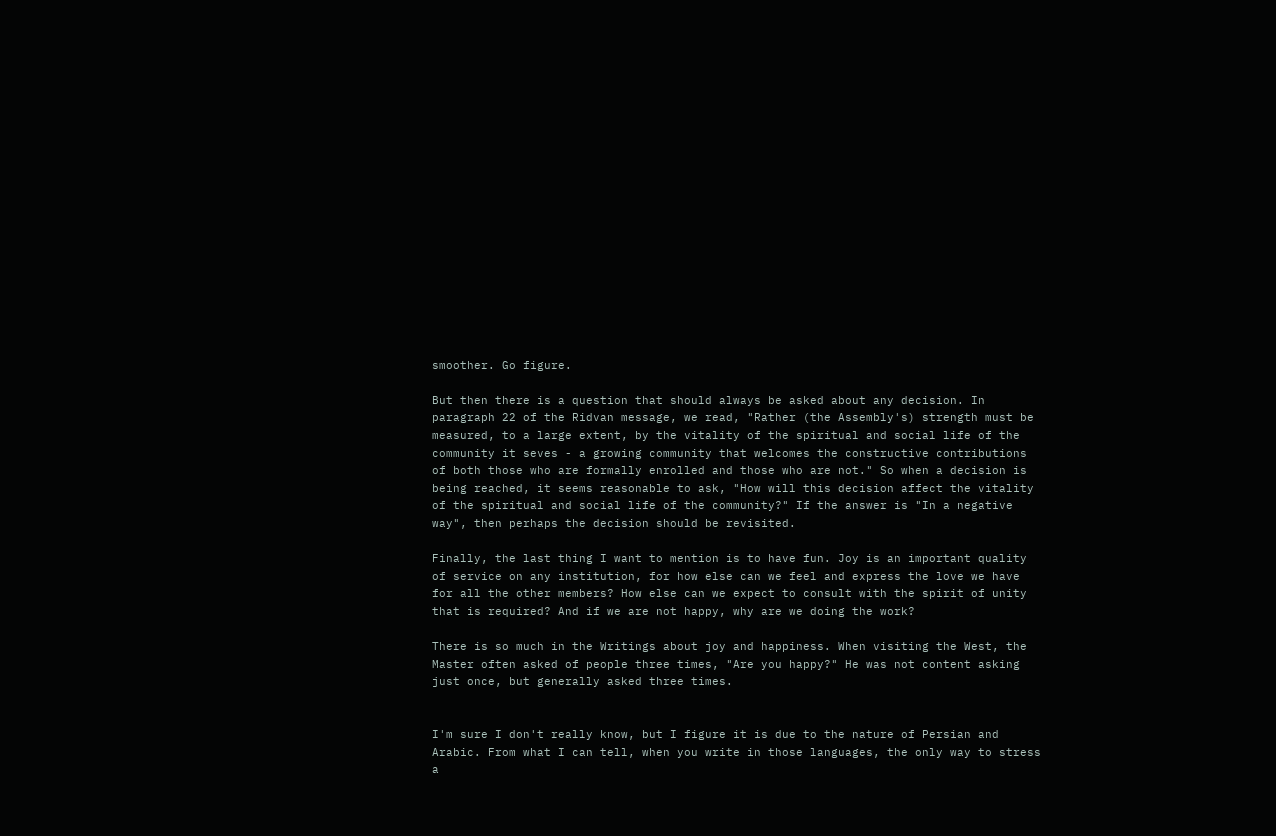smoother. Go figure.

But then there is a question that should always be asked about any decision. In paragraph 22 of the Ridvan message, we read, "Rather (the Assembly's) strength must be measured, to a large extent, by the vitality of the spiritual and social life of the community it seves - a growing community that welcomes the constructive contributions of both those who are formally enrolled and those who are not." So when a decision is being reached, it seems reasonable to ask, "How will this decision affect the vitality of the spiritual and social life of the community?" If the answer is "In a negative way", then perhaps the decision should be revisited.

Finally, the last thing I want to mention is to have fun. Joy is an important quality of service on any institution, for how else can we feel and express the love we have for all the other members? How else can we expect to consult with the spirit of unity that is required? And if we are not happy, why are we doing the work?

There is so much in the Writings about joy and happiness. When visiting the West, the Master often asked of people three times, "Are you happy?" He was not content asking just once, but generally asked three times.


I'm sure I don't really know, but I figure it is due to the nature of Persian and Arabic. From what I can tell, when you write in those languages, the only way to stress a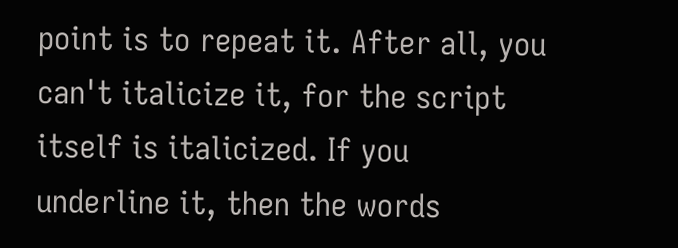point is to repeat it. After all, you can't italicize it, for the script itself is italicized. If you underline it, then the words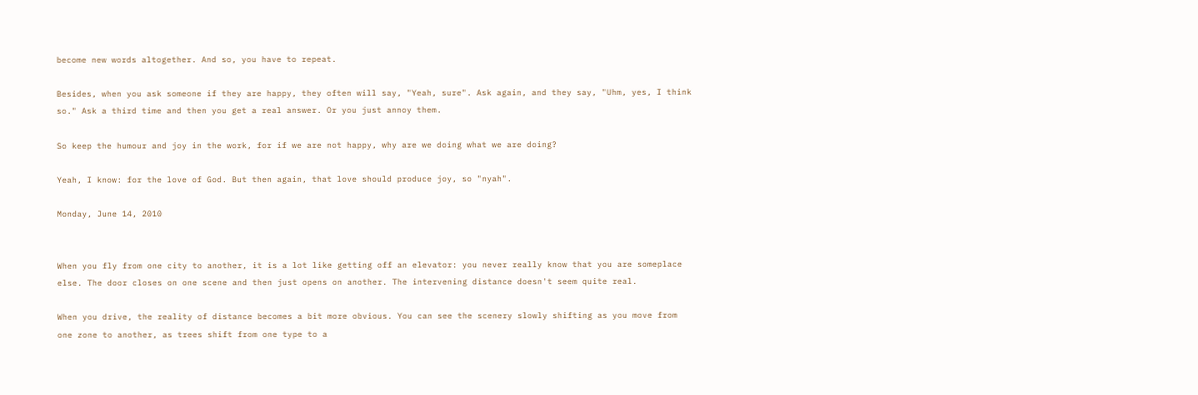become new words altogether. And so, you have to repeat.

Besides, when you ask someone if they are happy, they often will say, "Yeah, sure". Ask again, and they say, "Uhm, yes, I think so." Ask a third time and then you get a real answer. Or you just annoy them.

So keep the humour and joy in the work, for if we are not happy, why are we doing what we are doing?

Yeah, I know: for the love of God. But then again, that love should produce joy, so "nyah".

Monday, June 14, 2010


When you fly from one city to another, it is a lot like getting off an elevator: you never really know that you are someplace else. The door closes on one scene and then just opens on another. The intervening distance doesn't seem quite real.

When you drive, the reality of distance becomes a bit more obvious. You can see the scenery slowly shifting as you move from one zone to another, as trees shift from one type to a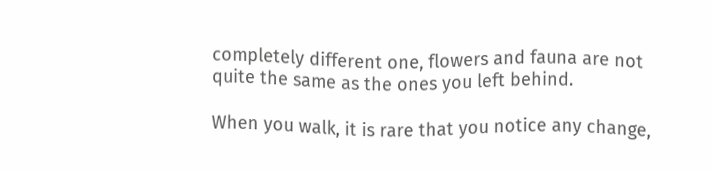completely different one, flowers and fauna are not quite the same as the ones you left behind.

When you walk, it is rare that you notice any change,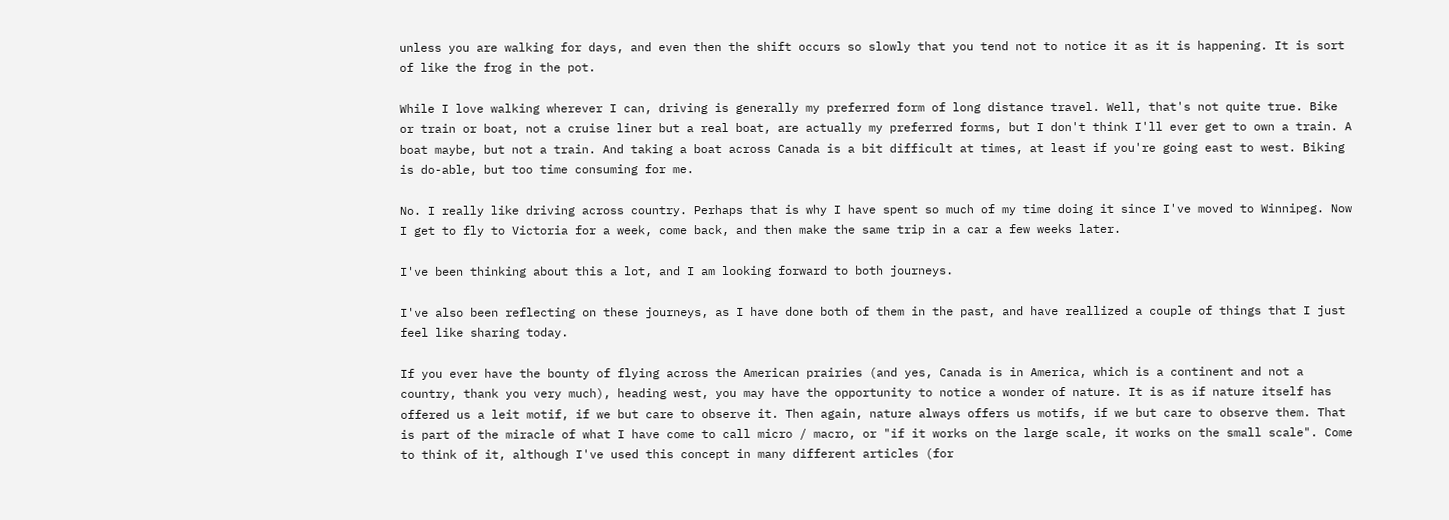unless you are walking for days, and even then the shift occurs so slowly that you tend not to notice it as it is happening. It is sort of like the frog in the pot.

While I love walking wherever I can, driving is generally my preferred form of long distance travel. Well, that's not quite true. Bike or train or boat, not a cruise liner but a real boat, are actually my preferred forms, but I don't think I'll ever get to own a train. A boat maybe, but not a train. And taking a boat across Canada is a bit difficult at times, at least if you're going east to west. Biking is do-able, but too time consuming for me.

No. I really like driving across country. Perhaps that is why I have spent so much of my time doing it since I've moved to Winnipeg. Now I get to fly to Victoria for a week, come back, and then make the same trip in a car a few weeks later.

I've been thinking about this a lot, and I am looking forward to both journeys.

I've also been reflecting on these journeys, as I have done both of them in the past, and have reallized a couple of things that I just feel like sharing today.

If you ever have the bounty of flying across the American prairies (and yes, Canada is in America, which is a continent and not a country, thank you very much), heading west, you may have the opportunity to notice a wonder of nature. It is as if nature itself has offered us a leit motif, if we but care to observe it. Then again, nature always offers us motifs, if we but care to observe them. That is part of the miracle of what I have come to call micro / macro, or "if it works on the large scale, it works on the small scale". Come to think of it, although I've used this concept in many different articles (for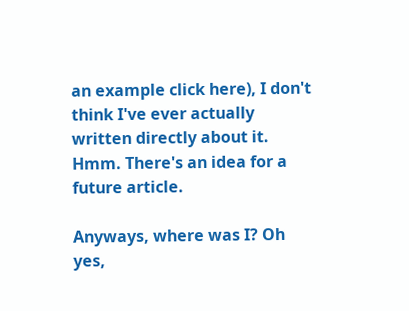an example click here), I don't think I've ever actually written directly about it. Hmm. There's an idea for a future article.

Anyways, where was I? Oh yes,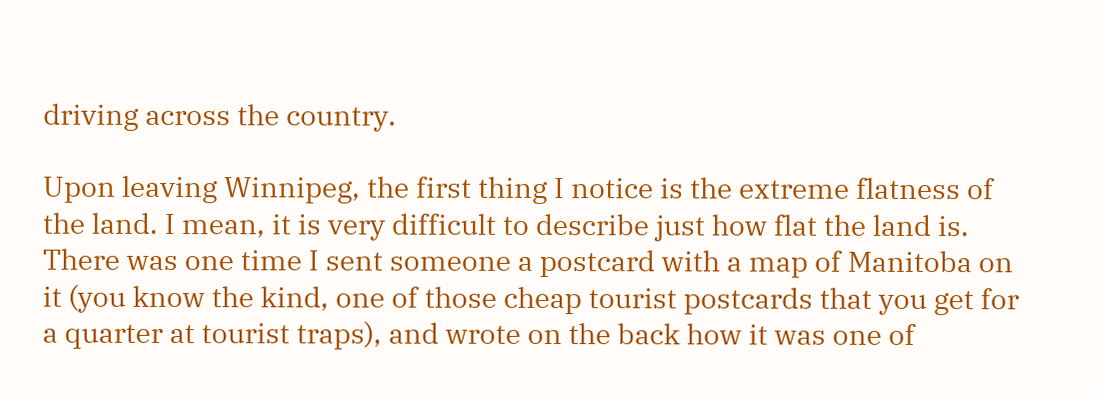driving across the country.

Upon leaving Winnipeg, the first thing I notice is the extreme flatness of the land. I mean, it is very difficult to describe just how flat the land is. There was one time I sent someone a postcard with a map of Manitoba on it (you know the kind, one of those cheap tourist postcards that you get for a quarter at tourist traps), and wrote on the back how it was one of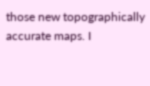those new topographically accurate maps. I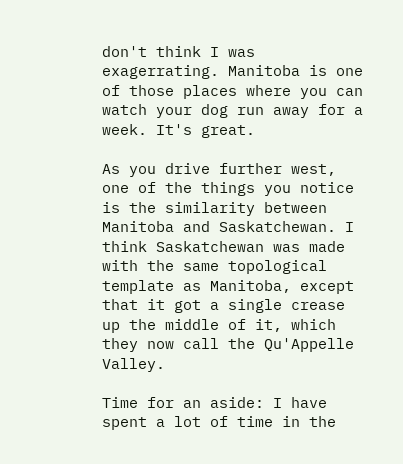don't think I was exagerrating. Manitoba is one of those places where you can watch your dog run away for a week. It's great.

As you drive further west, one of the things you notice is the similarity between Manitoba and Saskatchewan. I think Saskatchewan was made with the same topological template as Manitoba, except that it got a single crease up the middle of it, which they now call the Qu'Appelle Valley.

Time for an aside: I have spent a lot of time in the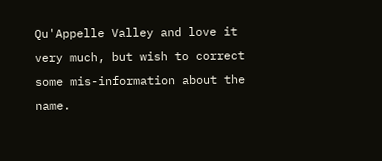Qu'Appelle Valley and love it very much, but wish to correct some mis-information about the name.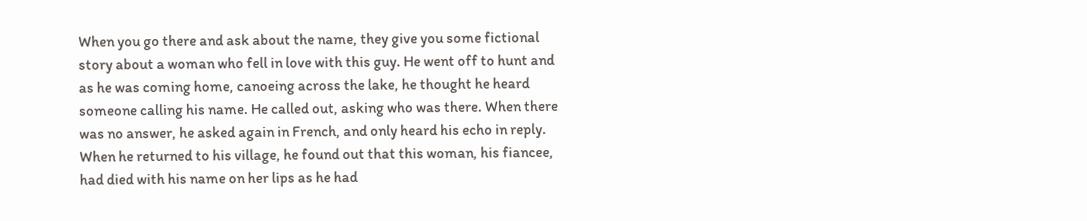When you go there and ask about the name, they give you some fictional story about a woman who fell in love with this guy. He went off to hunt and as he was coming home, canoeing across the lake, he thought he heard someone calling his name. He called out, asking who was there. When there was no answer, he asked again in French, and only heard his echo in reply. When he returned to his village, he found out that this woman, his fiancee, had died with his name on her lips as he had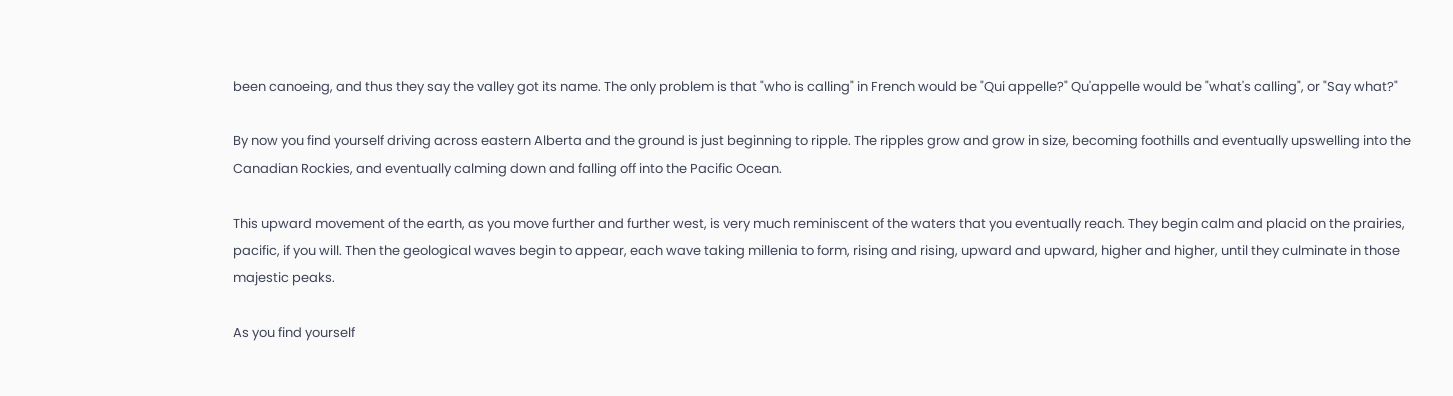been canoeing, and thus they say the valley got its name. The only problem is that "who is calling" in French would be "Qui appelle?" Qu'appelle would be "what's calling", or "Say what?"

By now you find yourself driving across eastern Alberta and the ground is just beginning to ripple. The ripples grow and grow in size, becoming foothills and eventually upswelling into the Canadian Rockies, and eventually calming down and falling off into the Pacific Ocean.

This upward movement of the earth, as you move further and further west, is very much reminiscent of the waters that you eventually reach. They begin calm and placid on the prairies, pacific, if you will. Then the geological waves begin to appear, each wave taking millenia to form, rising and rising, upward and upward, higher and higher, until they culminate in those majestic peaks.

As you find yourself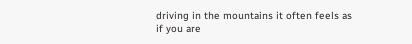driving in the mountains it often feels as if you are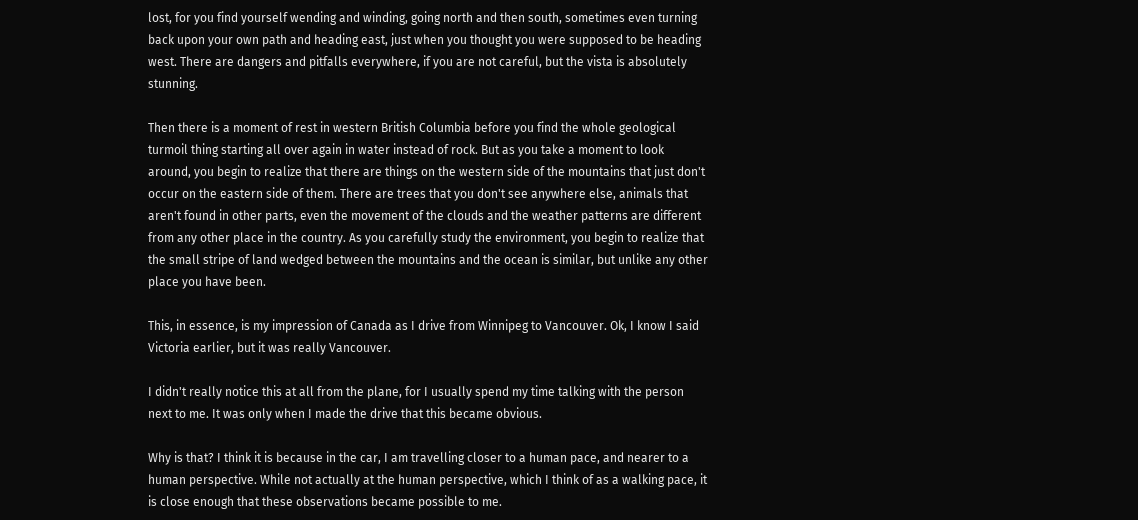lost, for you find yourself wending and winding, going north and then south, sometimes even turning back upon your own path and heading east, just when you thought you were supposed to be heading west. There are dangers and pitfalls everywhere, if you are not careful, but the vista is absolutely stunning.

Then there is a moment of rest in western British Columbia before you find the whole geological turmoil thing starting all over again in water instead of rock. But as you take a moment to look around, you begin to realize that there are things on the western side of the mountains that just don't occur on the eastern side of them. There are trees that you don't see anywhere else, animals that aren't found in other parts, even the movement of the clouds and the weather patterns are different from any other place in the country. As you carefully study the environment, you begin to realize that the small stripe of land wedged between the mountains and the ocean is similar, but unlike any other place you have been.

This, in essence, is my impression of Canada as I drive from Winnipeg to Vancouver. Ok, I know I said Victoria earlier, but it was really Vancouver.

I didn't really notice this at all from the plane, for I usually spend my time talking with the person next to me. It was only when I made the drive that this became obvious.

Why is that? I think it is because in the car, I am travelling closer to a human pace, and nearer to a human perspective. While not actually at the human perspective, which I think of as a walking pace, it is close enough that these observations became possible to me.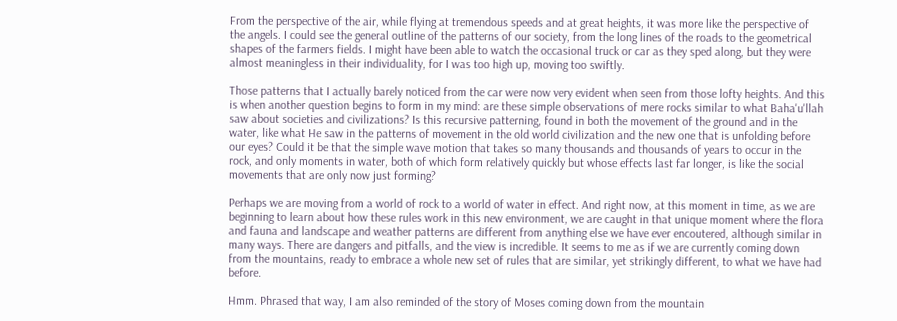From the perspective of the air, while flying at tremendous speeds and at great heights, it was more like the perspective of the angels. I could see the general outline of the patterns of our society, from the long lines of the roads to the geometrical shapes of the farmers fields. I might have been able to watch the occasional truck or car as they sped along, but they were almost meaningless in their individuality, for I was too high up, moving too swiftly.

Those patterns that I actually barely noticed from the car were now very evident when seen from those lofty heights. And this is when another question begins to form in my mind: are these simple observations of mere rocks similar to what Baha'u'llah saw about societies and civilizations? Is this recursive patterning, found in both the movement of the ground and in the water, like what He saw in the patterns of movement in the old world civilization and the new one that is unfolding before our eyes? Could it be that the simple wave motion that takes so many thousands and thousands of years to occur in the rock, and only moments in water, both of which form relatively quickly but whose effects last far longer, is like the social movements that are only now just forming?

Perhaps we are moving from a world of rock to a world of water in effect. And right now, at this moment in time, as we are beginning to learn about how these rules work in this new environment, we are caught in that unique moment where the flora and fauna and landscape and weather patterns are different from anything else we have ever encoutered, although similar in many ways. There are dangers and pitfalls, and the view is incredible. It seems to me as if we are currently coming down from the mountains, ready to embrace a whole new set of rules that are similar, yet strikingly different, to what we have had before.

Hmm. Phrased that way, I am also reminded of the story of Moses coming down from the mountain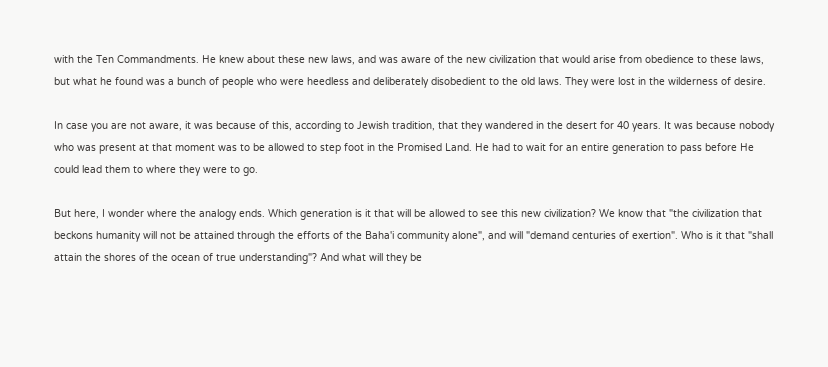with the Ten Commandments. He knew about these new laws, and was aware of the new civilization that would arise from obedience to these laws, but what he found was a bunch of people who were heedless and deliberately disobedient to the old laws. They were lost in the wilderness of desire.

In case you are not aware, it was because of this, according to Jewish tradition, that they wandered in the desert for 40 years. It was because nobody who was present at that moment was to be allowed to step foot in the Promised Land. He had to wait for an entire generation to pass before He could lead them to where they were to go.

But here, I wonder where the analogy ends. Which generation is it that will be allowed to see this new civilization? We know that "the civilization that beckons humanity will not be attained through the efforts of the Baha'i community alone", and will "demand centuries of exertion". Who is it that "shall attain the shores of the ocean of true understanding"? And what will they be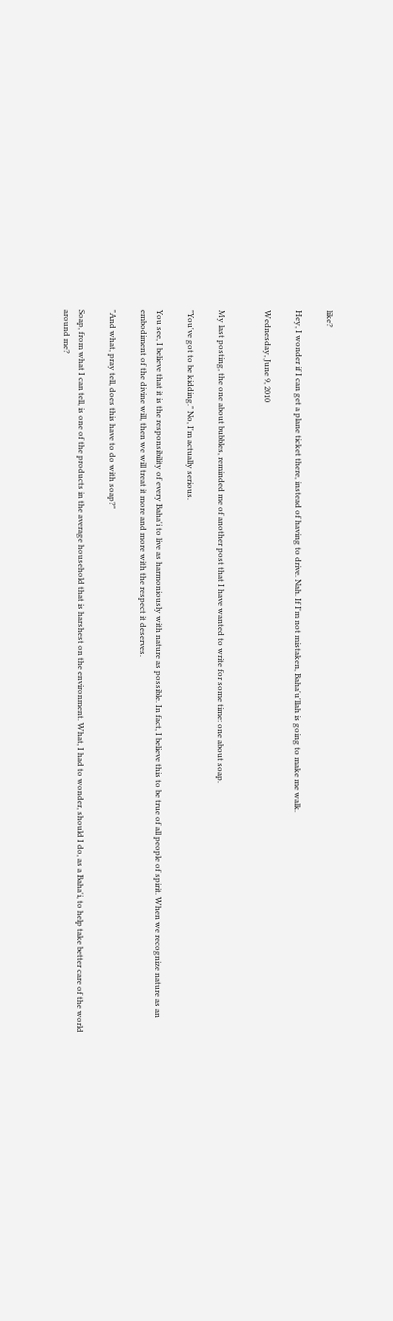like?

Hey, I wonder if I can get a plane ticket there, instead of having to drive. Nah. If I'm not mistaken, Baha'u'llah is going to make me walk.

Wednesday, June 9, 2010


My last posting, the one about bubbles, reminded me of another post that I have wanted to write for some time: one about soap.

"You've got to be kidding." No, I'm actually serious.

You see, I believe that it is the responsibility of every Baha'i to live as harmoniously with nature as possible. In fact, I believe this to be true of all people of spirit. When we recognize nature as an embodiment of the divine will, then we will treat it more and more with the respect it deserves.

"And what, pray tell, does this have to do with soap?"

Soap, from what I can tell, is one of the products in the average household that is harshest on the environment. What, I had to wonder, should I do, as a Baha'i, to help take better care of the world around me?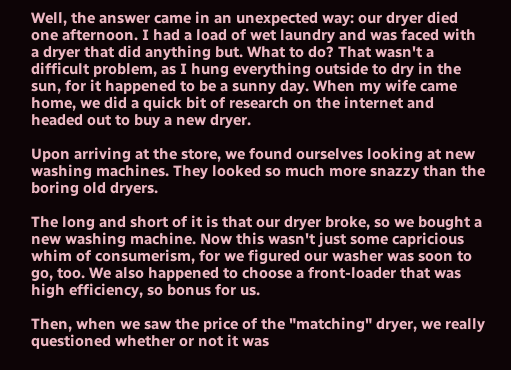Well, the answer came in an unexpected way: our dryer died one afternoon. I had a load of wet laundry and was faced with a dryer that did anything but. What to do? That wasn't a difficult problem, as I hung everything outside to dry in the sun, for it happened to be a sunny day. When my wife came home, we did a quick bit of research on the internet and headed out to buy a new dryer.

Upon arriving at the store, we found ourselves looking at new washing machines. They looked so much more snazzy than the boring old dryers.

The long and short of it is that our dryer broke, so we bought a new washing machine. Now this wasn't just some capricious whim of consumerism, for we figured our washer was soon to go, too. We also happened to choose a front-loader that was high efficiency, so bonus for us.

Then, when we saw the price of the "matching" dryer, we really questioned whether or not it was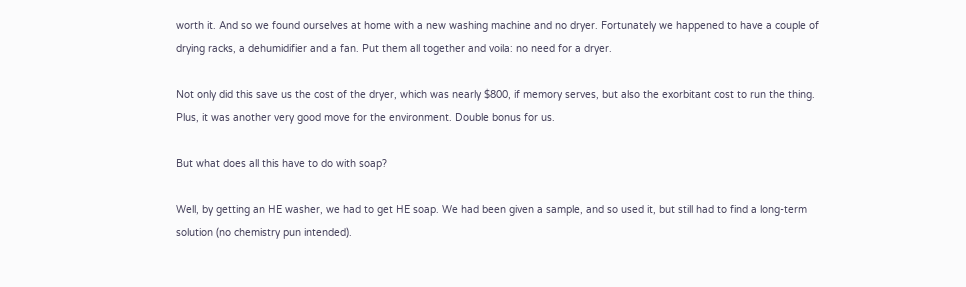worth it. And so we found ourselves at home with a new washing machine and no dryer. Fortunately we happened to have a couple of drying racks, a dehumidifier and a fan. Put them all together and voila: no need for a dryer.

Not only did this save us the cost of the dryer, which was nearly $800, if memory serves, but also the exorbitant cost to run the thing. Plus, it was another very good move for the environment. Double bonus for us.

But what does all this have to do with soap?

Well, by getting an HE washer, we had to get HE soap. We had been given a sample, and so used it, but still had to find a long-term solution (no chemistry pun intended).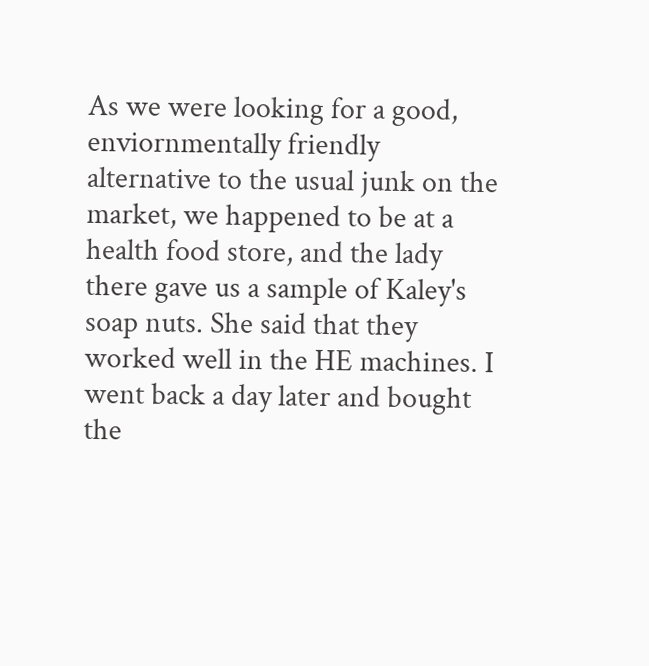As we were looking for a good, enviornmentally friendly alternative to the usual junk on the market, we happened to be at a health food store, and the lady there gave us a sample of Kaley's soap nuts. She said that they worked well in the HE machines. I went back a day later and bought the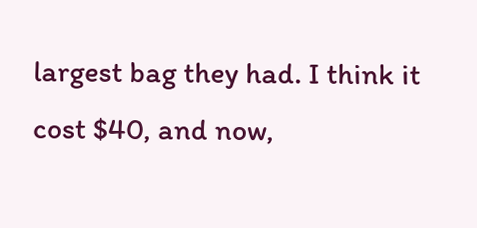largest bag they had. I think it cost $40, and now,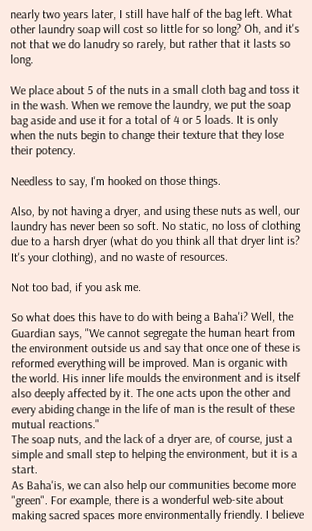nearly two years later, I still have half of the bag left. What other laundry soap will cost so little for so long? Oh, and it's not that we do lanudry so rarely, but rather that it lasts so long.

We place about 5 of the nuts in a small cloth bag and toss it in the wash. When we remove the laundry, we put the soap bag aside and use it for a total of 4 or 5 loads. It is only when the nuts begin to change their texture that they lose their potency.

Needless to say, I'm hooked on those things.

Also, by not having a dryer, and using these nuts as well, our laundry has never been so soft. No static, no loss of clothing due to a harsh dryer (what do you think all that dryer lint is? It's your clothing), and no waste of resources.

Not too bad, if you ask me.

So what does this have to do with being a Baha'i? Well, the Guardian says, "We cannot segregate the human heart from the environment outside us and say that once one of these is reformed everything will be improved. Man is organic with the world. His inner life moulds the environment and is itself also deeply affected by it. The one acts upon the other and every abiding change in the life of man is the result of these mutual reactions."
The soap nuts, and the lack of a dryer are, of course, just a simple and small step to helping the environment, but it is a start.
As Baha'is, we can also help our communities become more "green". For example, there is a wonderful web-site about making sacred spaces more environmentally friendly. I believe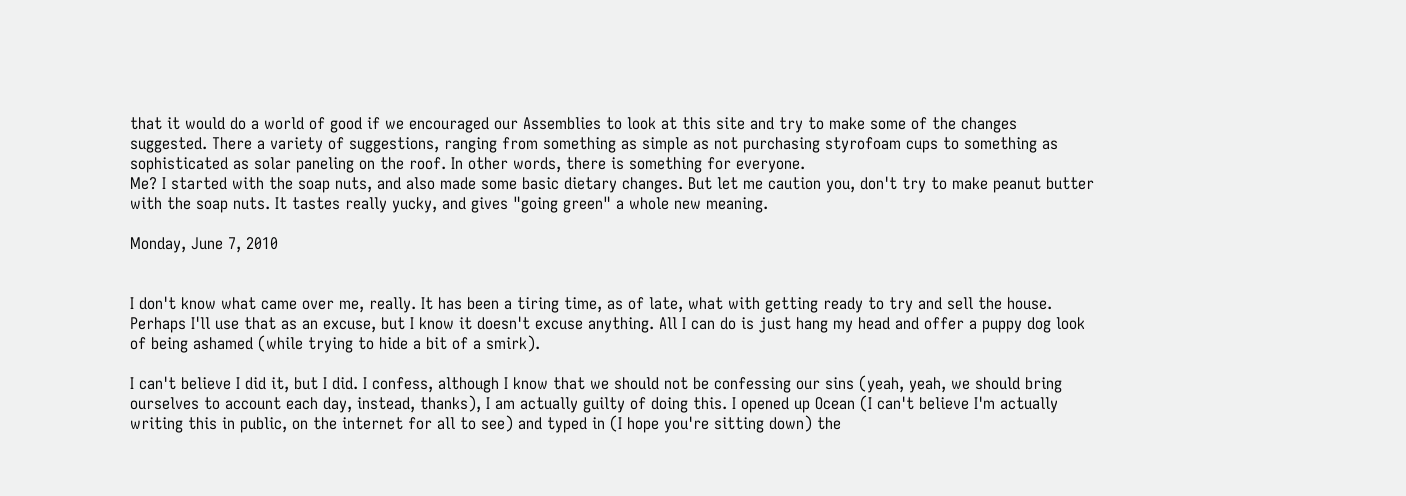that it would do a world of good if we encouraged our Assemblies to look at this site and try to make some of the changes suggested. There a variety of suggestions, ranging from something as simple as not purchasing styrofoam cups to something as sophisticated as solar paneling on the roof. In other words, there is something for everyone.
Me? I started with the soap nuts, and also made some basic dietary changes. But let me caution you, don't try to make peanut butter with the soap nuts. It tastes really yucky, and gives "going green" a whole new meaning.

Monday, June 7, 2010


I don't know what came over me, really. It has been a tiring time, as of late, what with getting ready to try and sell the house. Perhaps I'll use that as an excuse, but I know it doesn't excuse anything. All I can do is just hang my head and offer a puppy dog look of being ashamed (while trying to hide a bit of a smirk).

I can't believe I did it, but I did. I confess, although I know that we should not be confessing our sins (yeah, yeah, we should bring ourselves to account each day, instead, thanks), I am actually guilty of doing this. I opened up Ocean (I can't believe I'm actually writing this in public, on the internet for all to see) and typed in (I hope you're sitting down) the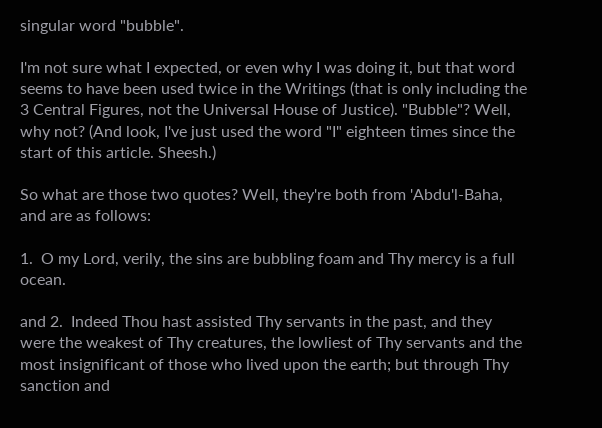singular word "bubble".

I'm not sure what I expected, or even why I was doing it, but that word seems to have been used twice in the Writings (that is only including the 3 Central Figures, not the Universal House of Justice). "Bubble"? Well, why not? (And look, I've just used the word "I" eighteen times since the start of this article. Sheesh.)

So what are those two quotes? Well, they're both from 'Abdu'l-Baha, and are as follows:

1.  O my Lord, verily, the sins are bubbling foam and Thy mercy is a full ocean.

and 2.  Indeed Thou hast assisted Thy servants in the past, and they were the weakest of Thy creatures, the lowliest of Thy servants and the most insignificant of those who lived upon the earth; but through Thy sanction and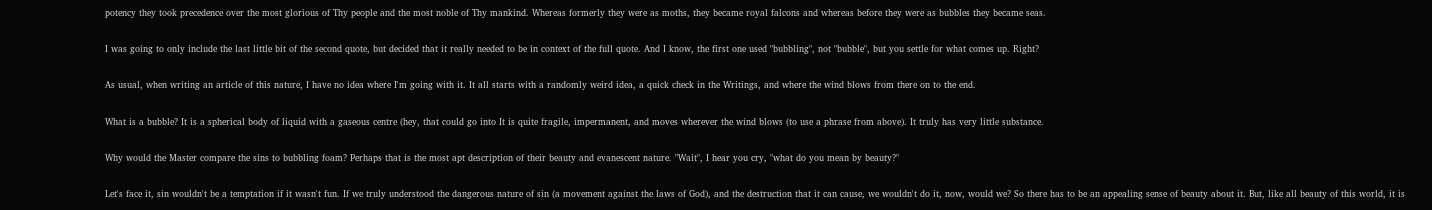potency they took precedence over the most glorious of Thy people and the most noble of Thy mankind. Whereas formerly they were as moths, they became royal falcons and whereas before they were as bubbles they became seas.

I was going to only include the last little bit of the second quote, but decided that it really needed to be in context of the full quote. And I know, the first one used "bubbling", not "bubble", but you settle for what comes up. Right?

As usual, when writing an article of this nature, I have no idea where I'm going with it. It all starts with a randomly weird idea, a quick check in the Writings, and where the wind blows from there on to the end.

What is a bubble? It is a spherical body of liquid with a gaseous centre (hey, that could go into It is quite fragile, impermanent, and moves wherever the wind blows (to use a phrase from above). It truly has very little substance.

Why would the Master compare the sins to bubbling foam? Perhaps that is the most apt description of their beauty and evanescent nature. "Wait", I hear you cry, "what do you mean by beauty?"

Let's face it, sin wouldn't be a temptation if it wasn't fun. If we truly understood the dangerous nature of sin (a movement against the laws of God), and the destruction that it can cause, we wouldn't do it, now, would we? So there has to be an appealing sense of beauty about it. But, like all beauty of this world, it is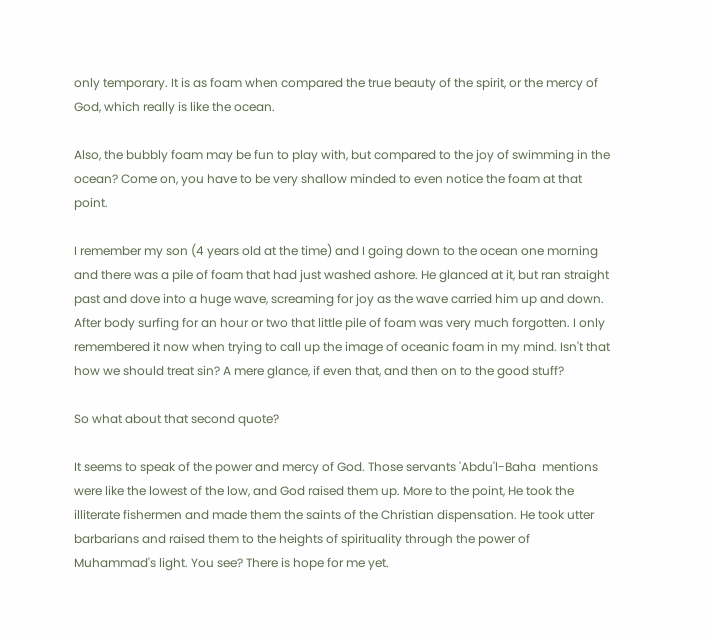only temporary. It is as foam when compared the true beauty of the spirit, or the mercy of God, which really is like the ocean.

Also, the bubbly foam may be fun to play with, but compared to the joy of swimming in the ocean? Come on, you have to be very shallow minded to even notice the foam at that point.

I remember my son (4 years old at the time) and I going down to the ocean one morning and there was a pile of foam that had just washed ashore. He glanced at it, but ran straight past and dove into a huge wave, screaming for joy as the wave carried him up and down. After body surfing for an hour or two that little pile of foam was very much forgotten. I only remembered it now when trying to call up the image of oceanic foam in my mind. Isn't that how we should treat sin? A mere glance, if even that, and then on to the good stuff?

So what about that second quote?

It seems to speak of the power and mercy of God. Those servants 'Abdu'l-Baha  mentions were like the lowest of the low, and God raised them up. More to the point, He took the illiterate fishermen and made them the saints of the Christian dispensation. He took utter barbarians and raised them to the heights of spirituality through the power of Muhammad's light. You see? There is hope for me yet.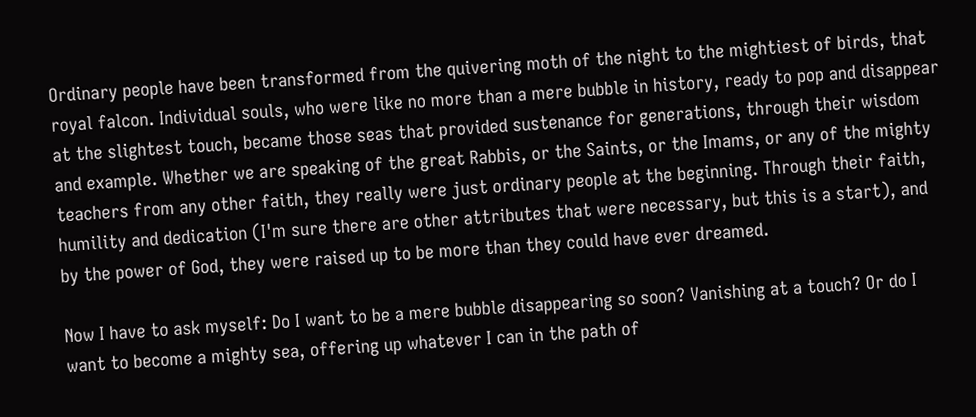Ordinary people have been transformed from the quivering moth of the night to the mightiest of birds, that royal falcon. Individual souls, who were like no more than a mere bubble in history, ready to pop and disappear at the slightest touch, became those seas that provided sustenance for generations, through their wisdom and example. Whether we are speaking of the great Rabbis, or the Saints, or the Imams, or any of the mighty teachers from any other faith, they really were just ordinary people at the beginning. Through their faith, humility and dedication (I'm sure there are other attributes that were necessary, but this is a start), and by the power of God, they were raised up to be more than they could have ever dreamed.

Now I have to ask myself: Do I want to be a mere bubble disappearing so soon? Vanishing at a touch? Or do I want to become a mighty sea, offering up whatever I can in the path of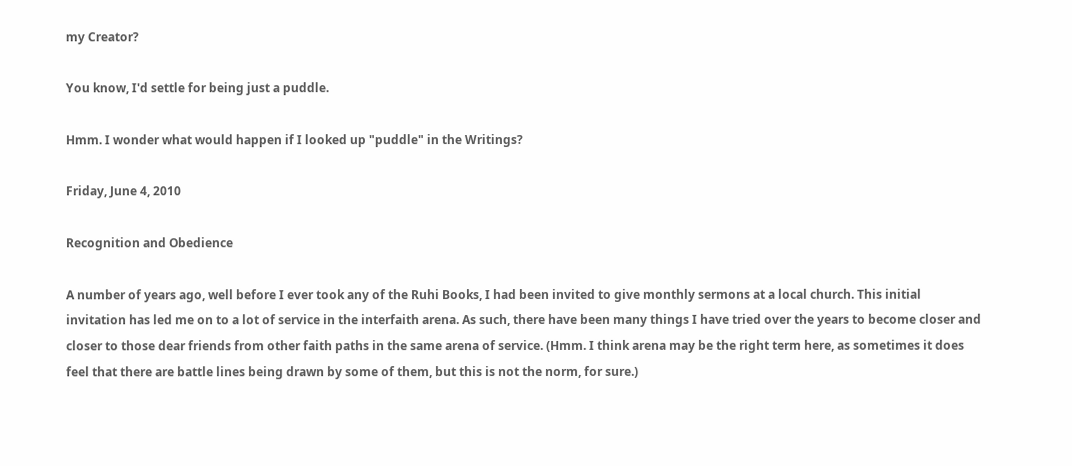my Creator?

You know, I'd settle for being just a puddle.

Hmm. I wonder what would happen if I looked up "puddle" in the Writings?

Friday, June 4, 2010

Recognition and Obedience

A number of years ago, well before I ever took any of the Ruhi Books, I had been invited to give monthly sermons at a local church. This initial invitation has led me on to a lot of service in the interfaith arena. As such, there have been many things I have tried over the years to become closer and closer to those dear friends from other faith paths in the same arena of service. (Hmm. I think arena may be the right term here, as sometimes it does feel that there are battle lines being drawn by some of them, but this is not the norm, for sure.)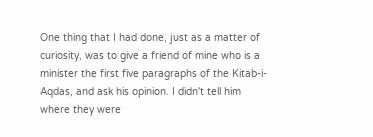One thing that I had done, just as a matter of curiosity, was to give a friend of mine who is a minister the first five paragraphs of the Kitab-i-Aqdas, and ask his opinion. I didn't tell him where they were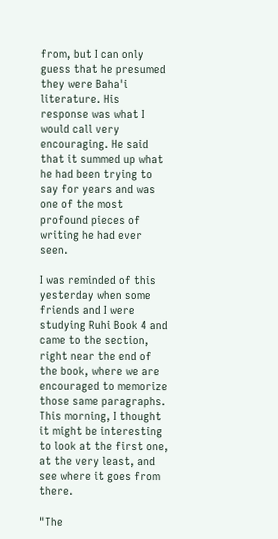from, but I can only guess that he presumed they were Baha'i literature. His response was what I would call very encouraging. He said that it summed up what he had been trying to say for years and was one of the most profound pieces of writing he had ever seen.

I was reminded of this yesterday when some friends and I were studying Ruhi Book 4 and came to the section, right near the end of the book, where we are encouraged to memorize those same paragraphs. This morning, I thought it might be interesting to look at the first one, at the very least, and see where it goes from  there.

"The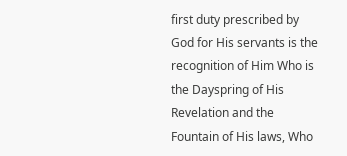first duty prescribed by God for His servants is the recognition of Him Who is the Dayspring of His Revelation and the Fountain of His laws, Who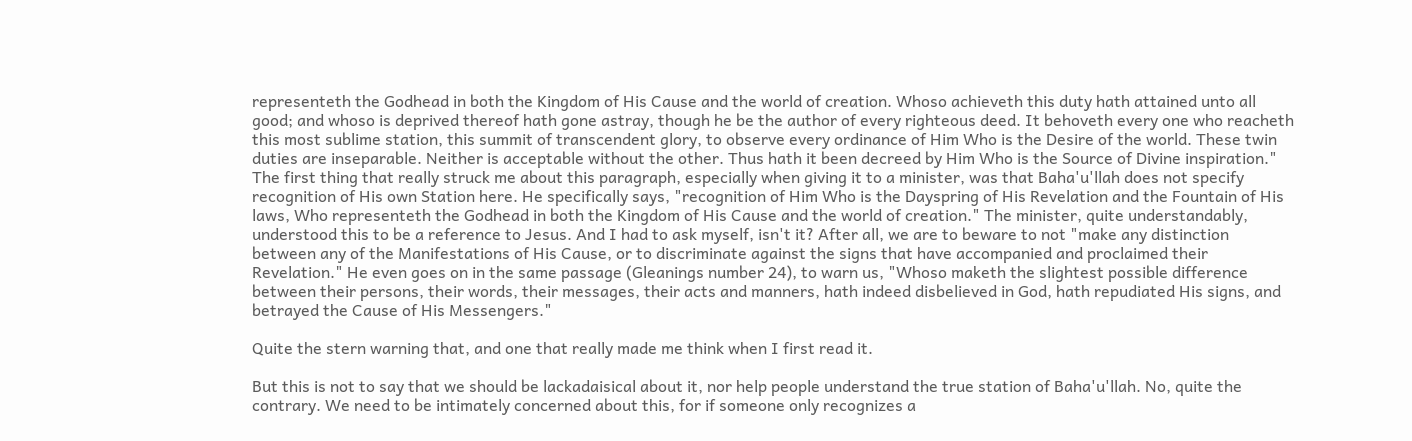representeth the Godhead in both the Kingdom of His Cause and the world of creation. Whoso achieveth this duty hath attained unto all good; and whoso is deprived thereof hath gone astray, though he be the author of every righteous deed. It behoveth every one who reacheth this most sublime station, this summit of transcendent glory, to observe every ordinance of Him Who is the Desire of the world. These twin duties are inseparable. Neither is acceptable without the other. Thus hath it been decreed by Him Who is the Source of Divine inspiration."
The first thing that really struck me about this paragraph, especially when giving it to a minister, was that Baha'u'llah does not specify recognition of His own Station here. He specifically says, "recognition of Him Who is the Dayspring of His Revelation and the Fountain of His laws, Who representeth the Godhead in both the Kingdom of His Cause and the world of creation." The minister, quite understandably, understood this to be a reference to Jesus. And I had to ask myself, isn't it? After all, we are to beware to not "make any distinction between any of the Manifestations of His Cause, or to discriminate against the signs that have accompanied and proclaimed their Revelation." He even goes on in the same passage (Gleanings number 24), to warn us, "Whoso maketh the slightest possible difference between their persons, their words, their messages, their acts and manners, hath indeed disbelieved in God, hath repudiated His signs, and betrayed the Cause of His Messengers."

Quite the stern warning that, and one that really made me think when I first read it.

But this is not to say that we should be lackadaisical about it, nor help people understand the true station of Baha'u'llah. No, quite the contrary. We need to be intimately concerned about this, for if someone only recognizes a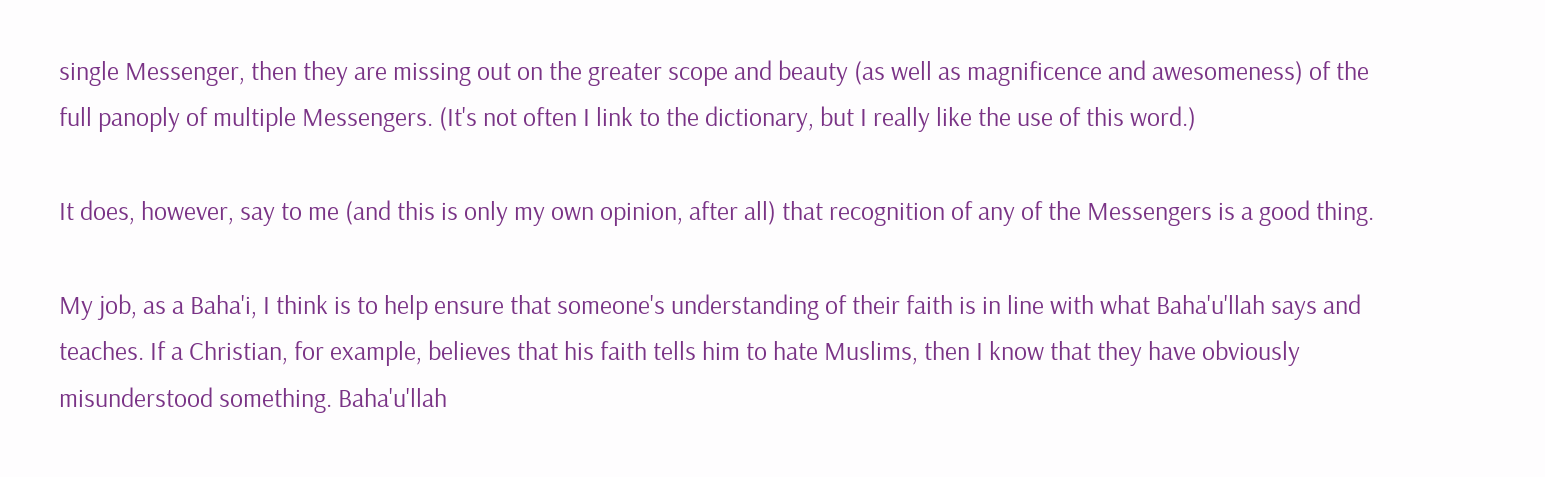single Messenger, then they are missing out on the greater scope and beauty (as well as magnificence and awesomeness) of the full panoply of multiple Messengers. (It's not often I link to the dictionary, but I really like the use of this word.)

It does, however, say to me (and this is only my own opinion, after all) that recognition of any of the Messengers is a good thing.

My job, as a Baha'i, I think is to help ensure that someone's understanding of their faith is in line with what Baha'u'llah says and teaches. If a Christian, for example, believes that his faith tells him to hate Muslims, then I know that they have obviously misunderstood something. Baha'u'llah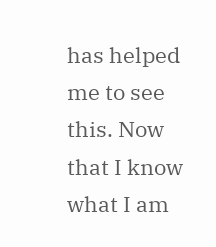has helped me to see this. Now that I know what I am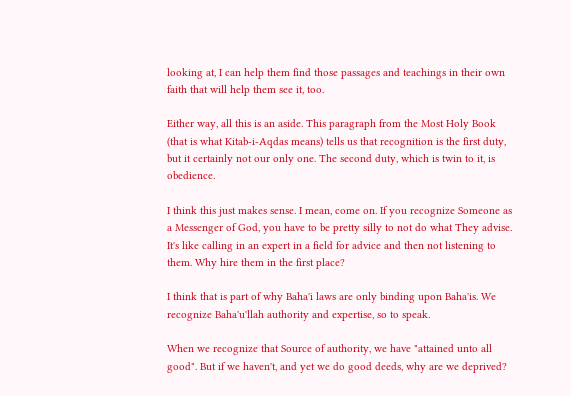looking at, I can help them find those passages and teachings in their own faith that will help them see it, too.

Either way, all this is an aside. This paragraph from the Most Holy Book (that is what Kitab-i-Aqdas means) tells us that recognition is the first duty, but it certainly not our only one. The second duty, which is twin to it, is obedience.

I think this just makes sense. I mean, come on. If you recognize Someone as a Messenger of God, you have to be pretty silly to not do what They advise. It's like calling in an expert in a field for advice and then not listening to them. Why hire them in the first place?

I think that is part of why Baha'i laws are only binding upon Baha'is. We recognize Baha'u'llah authority and expertise, so to speak.

When we recognize that Source of authority, we have "attained unto all good". But if we haven't, and yet we do good deeds, why are we deprived?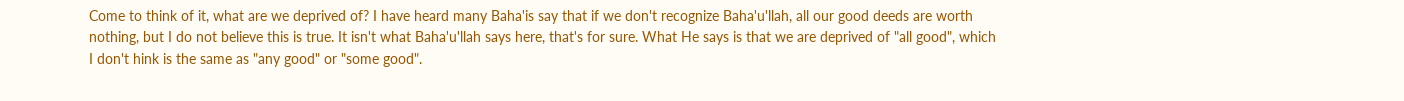Come to think of it, what are we deprived of? I have heard many Baha'is say that if we don't recognize Baha'u'llah, all our good deeds are worth nothing, but I do not believe this is true. It isn't what Baha'u'llah says here, that's for sure. What He says is that we are deprived of "all good", which I don't hink is the same as "any good" or "some good".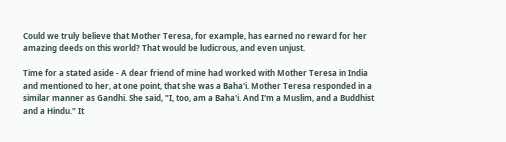Could we truly believe that Mother Teresa, for example, has earned no reward for her amazing deeds on this world? That would be ludicrous, and even unjust.

Time for a stated aside - A dear friend of mine had worked with Mother Teresa in India and mentioned to her, at one point, that she was a Baha'i. Mother Teresa responded in a similar manner as Gandhi. She said, "I, too, am a Baha'i. And I'm a Muslim, and a Buddhist and a Hindu." It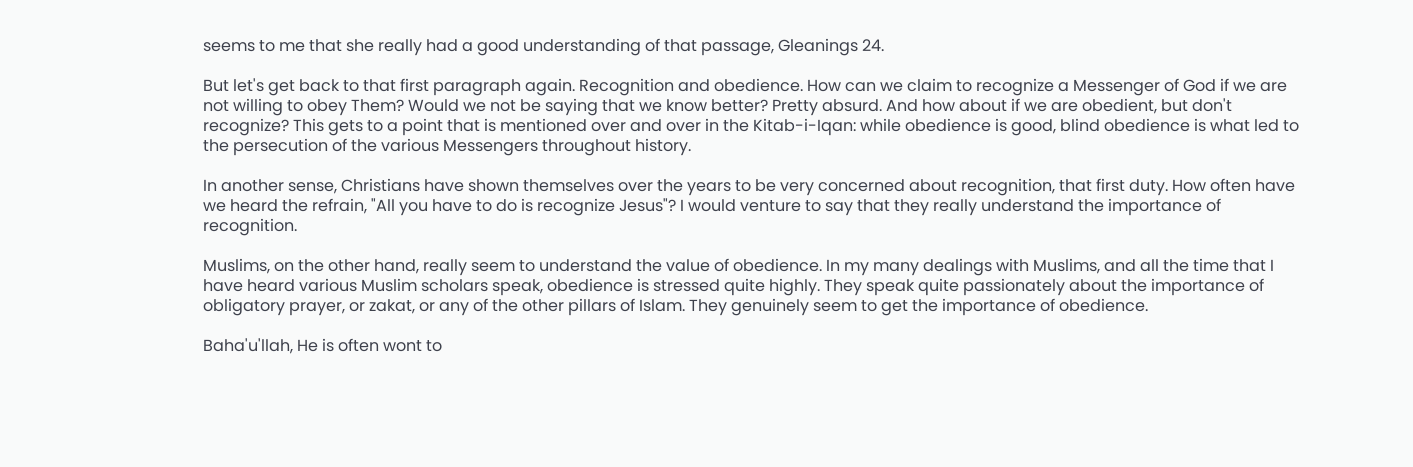seems to me that she really had a good understanding of that passage, Gleanings 24.

But let's get back to that first paragraph again. Recognition and obedience. How can we claim to recognize a Messenger of God if we are not willing to obey Them? Would we not be saying that we know better? Pretty absurd. And how about if we are obedient, but don't recognize? This gets to a point that is mentioned over and over in the Kitab-i-Iqan: while obedience is good, blind obedience is what led to the persecution of the various Messengers throughout history.

In another sense, Christians have shown themselves over the years to be very concerned about recognition, that first duty. How often have we heard the refrain, "All you have to do is recognize Jesus"? I would venture to say that they really understand the importance of recognition.

Muslims, on the other hand, really seem to understand the value of obedience. In my many dealings with Muslims, and all the time that I have heard various Muslim scholars speak, obedience is stressed quite highly. They speak quite passionately about the importance of obligatory prayer, or zakat, or any of the other pillars of Islam. They genuinely seem to get the importance of obedience.

Baha'u'llah, He is often wont to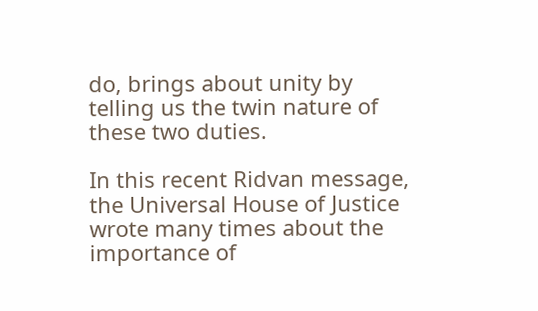do, brings about unity by telling us the twin nature of these two duties.

In this recent Ridvan message, the Universal House of Justice wrote many times about the importance of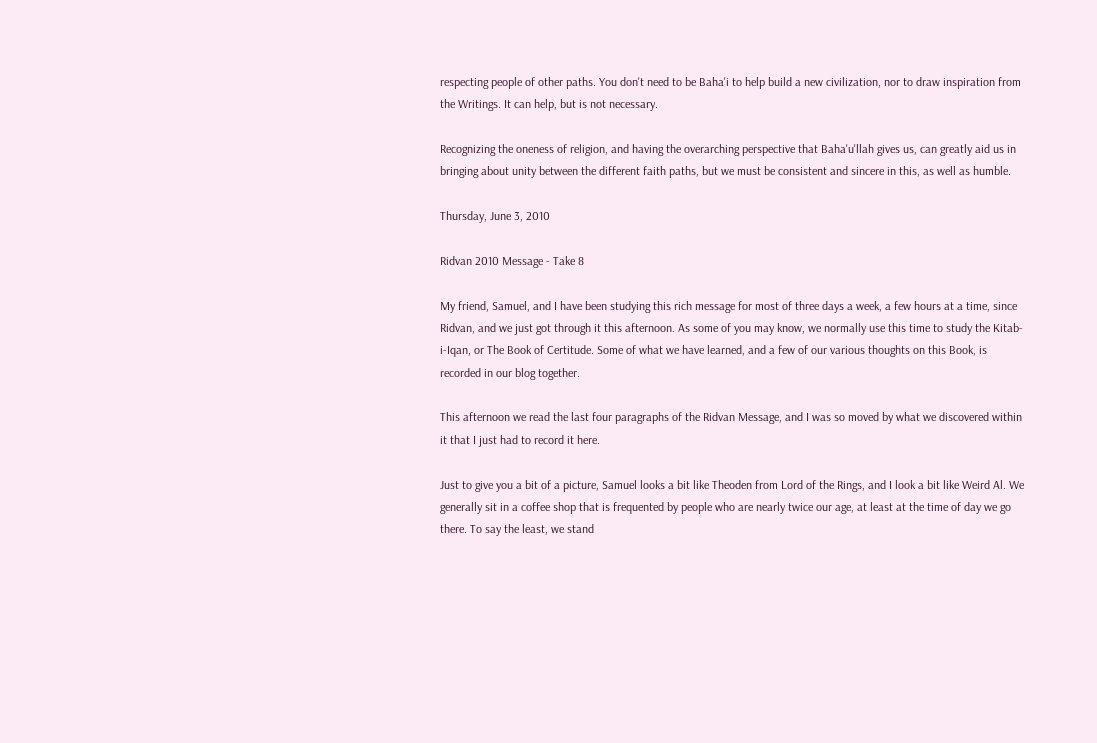respecting people of other paths. You don't need to be Baha'i to help build a new civilization, nor to draw inspiration from the Writings. It can help, but is not necessary.

Recognizing the oneness of religion, and having the overarching perspective that Baha'u'llah gives us, can greatly aid us in bringing about unity between the different faith paths, but we must be consistent and sincere in this, as well as humble.

Thursday, June 3, 2010

Ridvan 2010 Message - Take 8

My friend, Samuel, and I have been studying this rich message for most of three days a week, a few hours at a time, since Ridvan, and we just got through it this afternoon. As some of you may know, we normally use this time to study the Kitab-i-Iqan, or The Book of Certitude. Some of what we have learned, and a few of our various thoughts on this Book, is recorded in our blog together.

This afternoon we read the last four paragraphs of the Ridvan Message, and I was so moved by what we discovered within it that I just had to record it here.

Just to give you a bit of a picture, Samuel looks a bit like Theoden from Lord of the Rings, and I look a bit like Weird Al. We generally sit in a coffee shop that is frequented by people who are nearly twice our age, at least at the time of day we go there. To say the least, we stand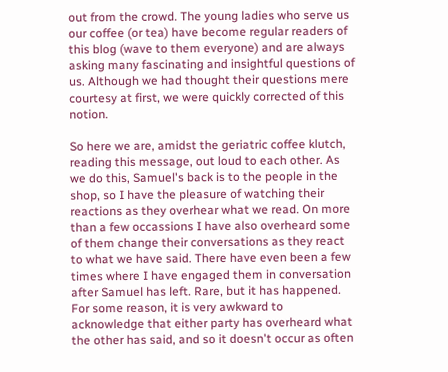out from the crowd. The young ladies who serve us our coffee (or tea) have become regular readers of this blog (wave to them everyone) and are always asking many fascinating and insightful questions of us. Although we had thought their questions mere courtesy at first, we were quickly corrected of this notion.

So here we are, amidst the geriatric coffee klutch, reading this message, out loud to each other. As we do this, Samuel's back is to the people in the shop, so I have the pleasure of watching their reactions as they overhear what we read. On more than a few occassions I have also overheard some of them change their conversations as they react to what we have said. There have even been a few times where I have engaged them in conversation after Samuel has left. Rare, but it has happened. For some reason, it is very awkward to acknowledge that either party has overheard what the other has said, and so it doesn't occur as often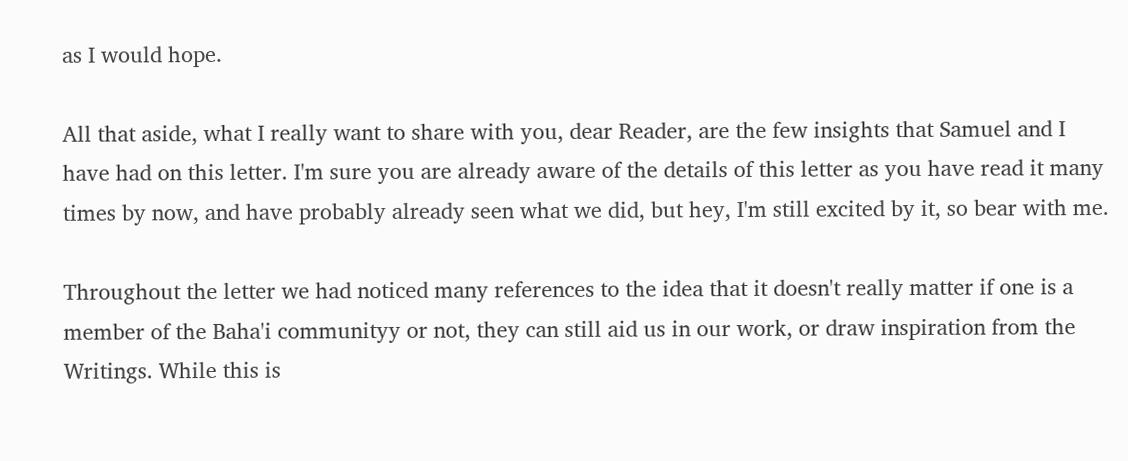as I would hope.

All that aside, what I really want to share with you, dear Reader, are the few insights that Samuel and I have had on this letter. I'm sure you are already aware of the details of this letter as you have read it many times by now, and have probably already seen what we did, but hey, I'm still excited by it, so bear with me.

Throughout the letter we had noticed many references to the idea that it doesn't really matter if one is a member of the Baha'i communityy or not, they can still aid us in our work, or draw inspiration from the Writings. While this is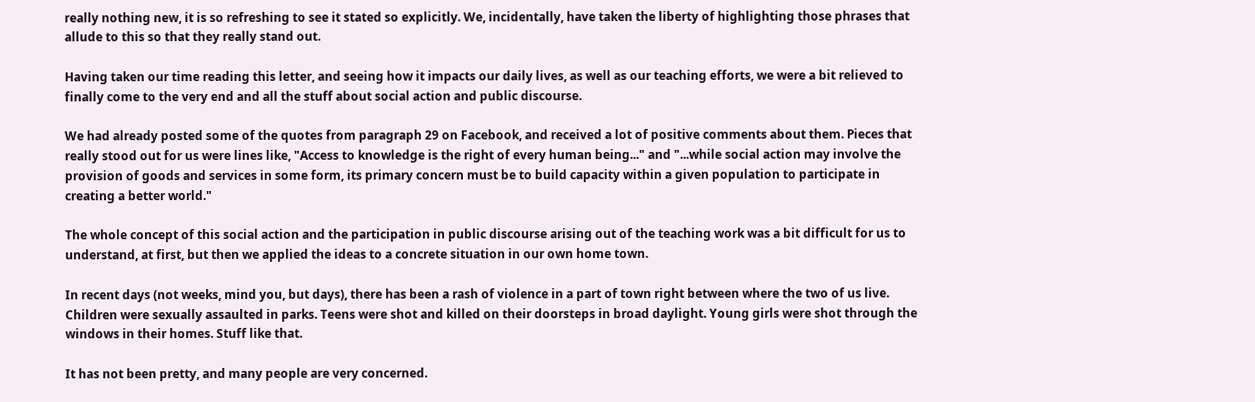really nothing new, it is so refreshing to see it stated so explicitly. We, incidentally, have taken the liberty of highlighting those phrases that allude to this so that they really stand out.

Having taken our time reading this letter, and seeing how it impacts our daily lives, as well as our teaching efforts, we were a bit relieved to finally come to the very end and all the stuff about social action and public discourse.

We had already posted some of the quotes from paragraph 29 on Facebook, and received a lot of positive comments about them. Pieces that really stood out for us were lines like, "Access to knowledge is the right of every human being..." and "...while social action may involve the provision of goods and services in some form, its primary concern must be to build capacity within a given population to participate in creating a better world."

The whole concept of this social action and the participation in public discourse arising out of the teaching work was a bit difficult for us to understand, at first, but then we applied the ideas to a concrete situation in our own home town.

In recent days (not weeks, mind you, but days), there has been a rash of violence in a part of town right between where the two of us live. Children were sexually assaulted in parks. Teens were shot and killed on their doorsteps in broad daylight. Young girls were shot through the windows in their homes. Stuff like that.

It has not been pretty, and many people are very concerned.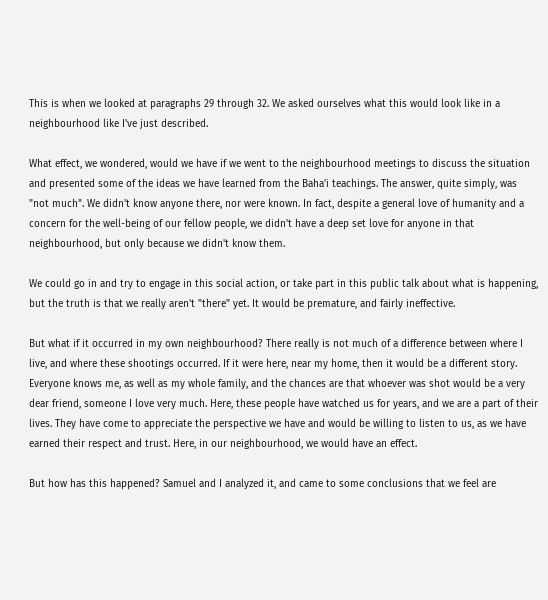This is when we looked at paragraphs 29 through 32. We asked ourselves what this would look like in a neighbourhood like I've just described.

What effect, we wondered, would we have if we went to the neighbourhood meetings to discuss the situation and presented some of the ideas we have learned from the Baha'i teachings. The answer, quite simply, was "not much". We didn't know anyone there, nor were known. In fact, despite a general love of humanity and a concern for the well-being of our fellow people, we didn't have a deep set love for anyone in that neighbourhood, but only because we didn't know them.

We could go in and try to engage in this social action, or take part in this public talk about what is happening, but the truth is that we really aren't "there" yet. It would be premature, and fairly ineffective.

But what if it occurred in my own neighbourhood? There really is not much of a difference between where I live, and where these shootings occurred. If it were here, near my home, then it would be a different story. Everyone knows me, as well as my whole family, and the chances are that whoever was shot would be a very dear friend, someone I love very much. Here, these people have watched us for years, and we are a part of their lives. They have come to appreciate the perspective we have and would be willing to listen to us, as we have earned their respect and trust. Here, in our neighbourhood, we would have an effect.

But how has this happened? Samuel and I analyzed it, and came to some conclusions that we feel are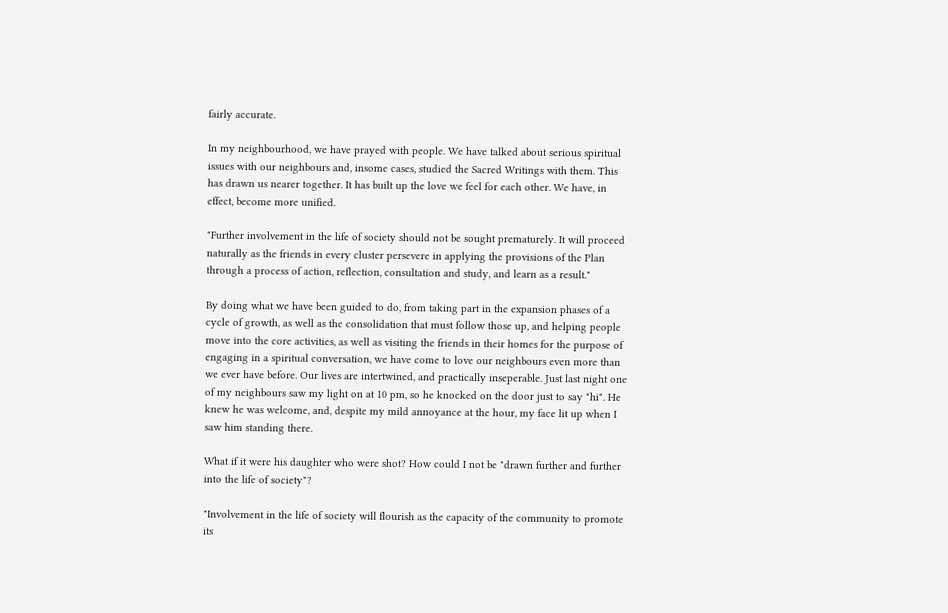fairly accurate.

In my neighbourhood, we have prayed with people. We have talked about serious spiritual issues with our neighbours and, insome cases, studied the Sacred Writings with them. This has drawn us nearer together. It has built up the love we feel for each other. We have, in effect, become more unified.

"Further involvement in the life of society should not be sought prematurely. It will proceed naturally as the friends in every cluster persevere in applying the provisions of the Plan through a process of action, reflection, consultation and study, and learn as a result."

By doing what we have been guided to do, from taking part in the expansion phases of a cycle of growth, as well as the consolidation that must follow those up, and helping people move into the core activities, as well as visiting the friends in their homes for the purpose of engaging in a spiritual conversation, we have come to love our neighbours even more than we ever have before. Our lives are intertwined, and practically inseperable. Just last night one of my neighbours saw my light on at 10 pm, so he knocked on the door just to say "hi". He knew he was welcome, and, despite my mild annoyance at the hour, my face lit up when I saw him standing there.

What if it were his daughter who were shot? How could I not be "drawn further and further into the life of society"?

"Involvement in the life of society will flourish as the capacity of the community to promote its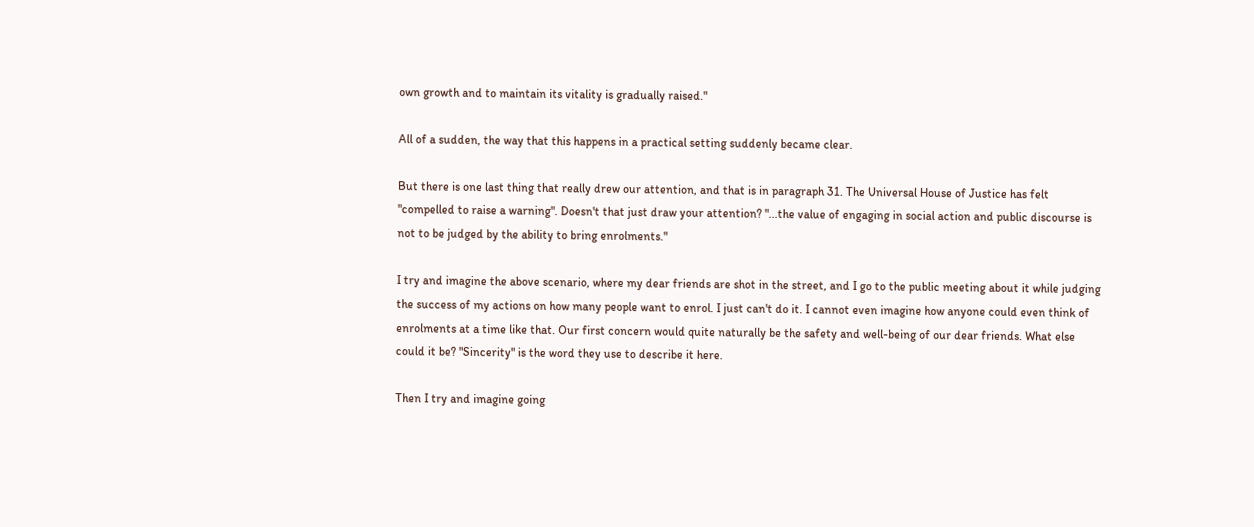own growth and to maintain its vitality is gradually raised."

All of a sudden, the way that this happens in a practical setting suddenly became clear.

But there is one last thing that really drew our attention, and that is in paragraph 31. The Universal House of Justice has felt "compelled to raise a warning". Doesn't that just draw your attention? "...the value of engaging in social action and public discourse is not to be judged by the ability to bring enrolments."

I try and imagine the above scenario, where my dear friends are shot in the street, and I go to the public meeting about it while judging the success of my actions on how many people want to enrol. I just can't do it. I cannot even imagine how anyone could even think of enrolments at a time like that. Our first concern would quite naturally be the safety and well-being of our dear friends. What else could it be? "Sincerity" is the word they use to describe it here.

Then I try and imagine going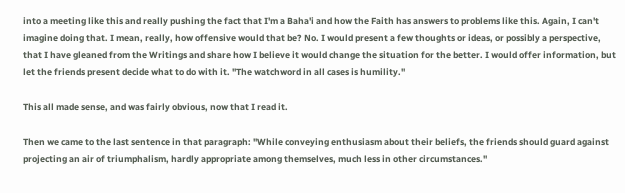into a meeting like this and really pushing the fact that I'm a Baha'i and how the Faith has answers to problems like this. Again, I can't imagine doing that. I mean, really, how offensive would that be? No. I would present a few thoughts or ideas, or possibly a perspective, that I have gleaned from the Writings and share how I believe it would change the situation for the better. I would offer information, but let the friends present decide what to do with it. "The watchword in all cases is humility."

This all made sense, and was fairly obvious, now that I read it.

Then we came to the last sentence in that paragraph: "While conveying enthusiasm about their beliefs, the friends should guard against projecting an air of triumphalism, hardly appropriate among themselves, much less in other circumstances."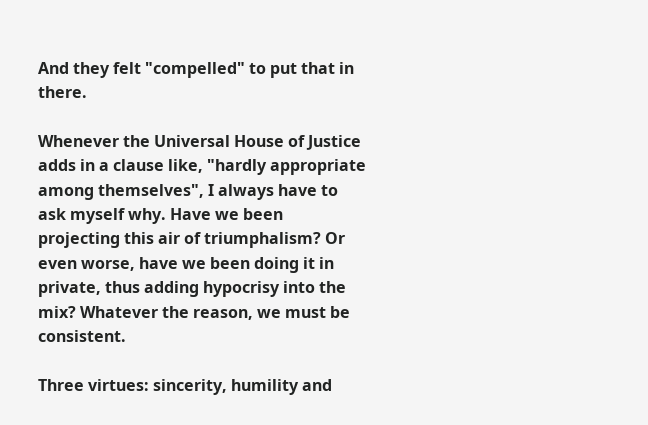And they felt "compelled" to put that in there.

Whenever the Universal House of Justice adds in a clause like, "hardly appropriate among themselves", I always have to ask myself why. Have we been projecting this air of triumphalism? Or even worse, have we been doing it in private, thus adding hypocrisy into the mix? Whatever the reason, we must be consistent.

Three virtues: sincerity, humility and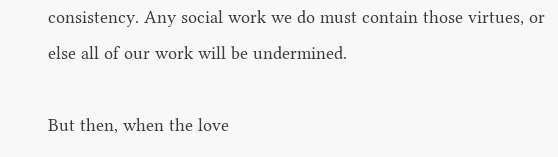consistency. Any social work we do must contain those virtues, or else all of our work will be undermined.

But then, when the love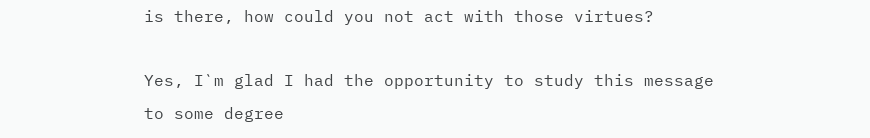is there, how could you not act with those virtues?

Yes, I`m glad I had the opportunity to study this message to some degree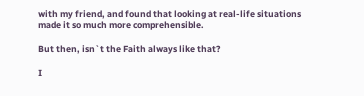with my friend, and found that looking at real-life situations made it so much more comprehensible.

But then, isn`t the Faith always like that?

I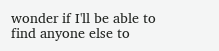wonder if I'll be able to find anyone else to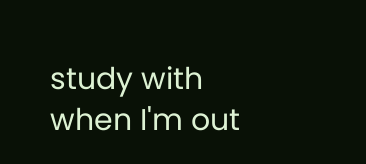study with when I'm out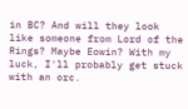in BC? And will they look like someone from Lord of the Rings? Maybe Eowin? With my luck, I'll probably get stuck with an orc.